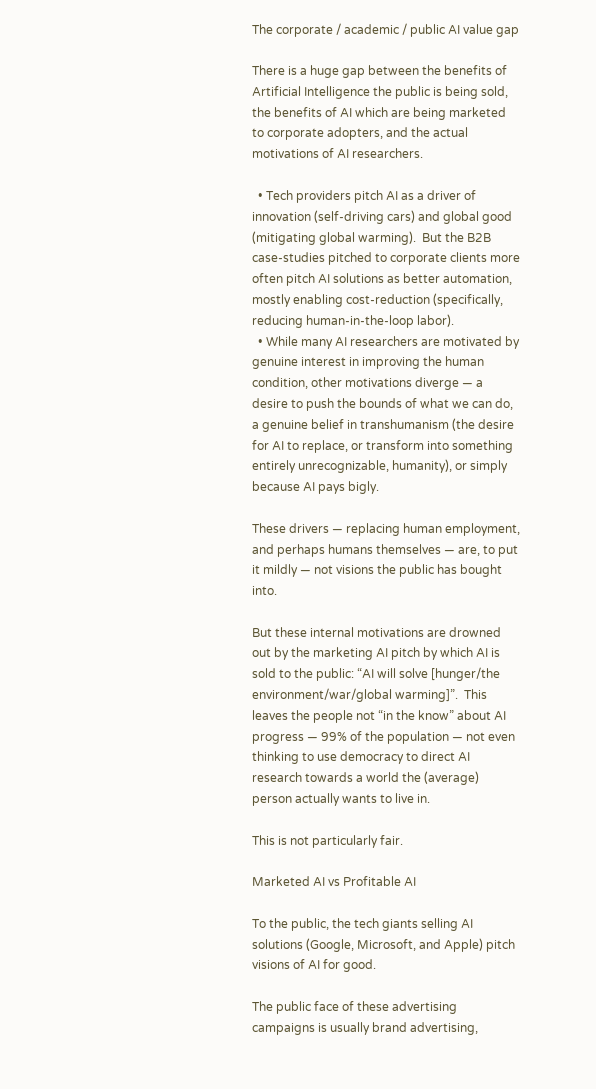The corporate / academic / public AI value gap

There is a huge gap between the benefits of Artificial Intelligence the public is being sold, the benefits of AI which are being marketed to corporate adopters, and the actual motivations of AI researchers.

  • Tech providers pitch AI as a driver of innovation (self-driving cars) and global good (mitigating global warming).  But the B2B case-studies pitched to corporate clients more often pitch AI solutions as better automation, mostly enabling cost-reduction (specifically, reducing human-in-the-loop labor).
  • While many AI researchers are motivated by genuine interest in improving the human condition, other motivations diverge — a desire to push the bounds of what we can do, a genuine belief in transhumanism (the desire for AI to replace, or transform into something entirely unrecognizable, humanity), or simply because AI pays bigly.

These drivers — replacing human employment, and perhaps humans themselves — are, to put it mildly — not visions the public has bought into.

But these internal motivations are drowned out by the marketing AI pitch by which AI is sold to the public: “AI will solve [hunger/the environment/war/global warming]”.  This leaves the people not “in the know” about AI progress — 99% of the population — not even thinking to use democracy to direct AI research towards a world the (average) person actually wants to live in.

This is not particularly fair.

Marketed AI vs Profitable AI

To the public, the tech giants selling AI solutions (Google, Microsoft, and Apple) pitch visions of AI for good.

The public face of these advertising campaigns is usually brand advertising,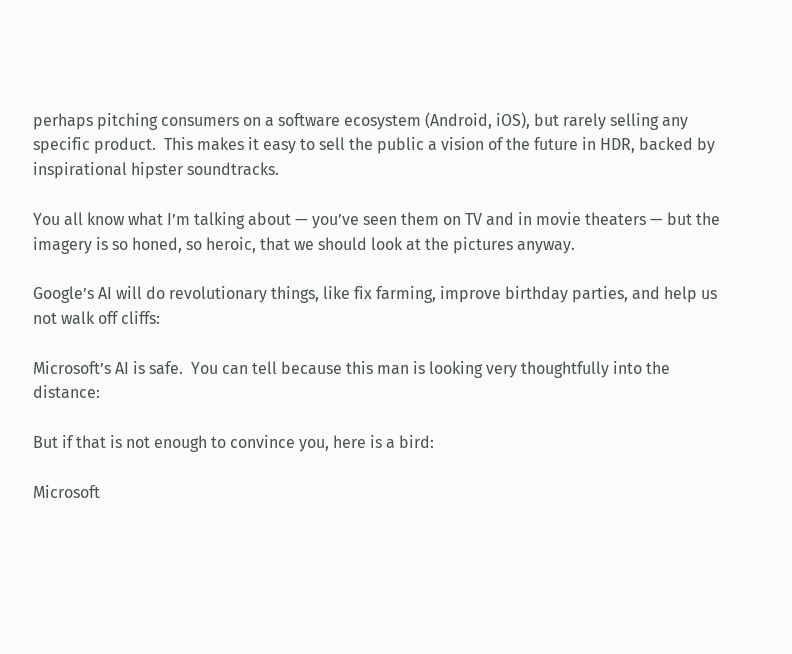perhaps pitching consumers on a software ecosystem (Android, iOS), but rarely selling any specific product.  This makes it easy to sell the public a vision of the future in HDR, backed by inspirational hipster soundtracks.

You all know what I’m talking about — you’ve seen them on TV and in movie theaters — but the imagery is so honed, so heroic, that we should look at the pictures anyway.

Google’s AI will do revolutionary things, like fix farming, improve birthday parties, and help us not walk off cliffs:

Microsoft’s AI is safe.  You can tell because this man is looking very thoughtfully into the distance:

But if that is not enough to convince you, here is a bird:

Microsoft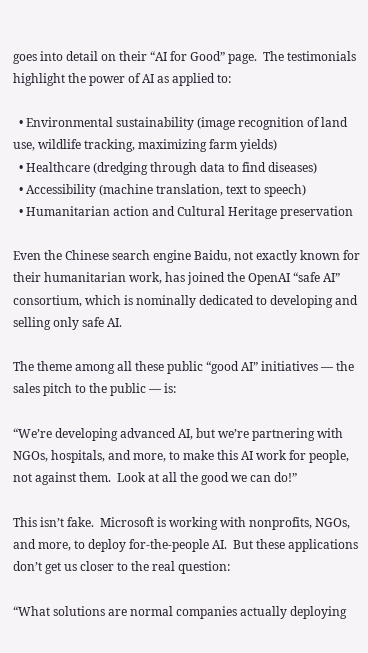goes into detail on their “AI for Good” page.  The testimonials highlight the power of AI as applied to:

  • Environmental sustainability (image recognition of land use, wildlife tracking, maximizing farm yields)
  • Healthcare (dredging through data to find diseases)
  • Accessibility (machine translation, text to speech)
  • Humanitarian action and Cultural Heritage preservation

Even the Chinese search engine Baidu, not exactly known for their humanitarian work, has joined the OpenAI “safe AI” consortium, which is nominally dedicated to developing and selling only safe AI.

The theme among all these public “good AI” initiatives — the sales pitch to the public — is:

“We’re developing advanced AI, but we’re partnering with NGOs, hospitals, and more, to make this AI work for people, not against them.  Look at all the good we can do!”

This isn’t fake.  Microsoft is working with nonprofits, NGOs, and more, to deploy for-the-people AI.  But these applications don’t get us closer to the real question:

“What solutions are normal companies actually deploying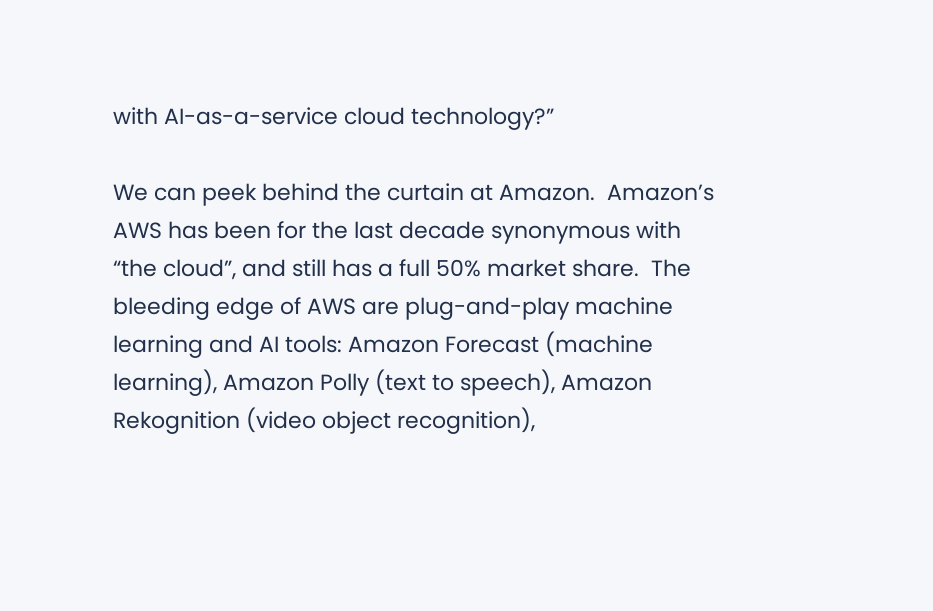with AI-as-a-service cloud technology?”

We can peek behind the curtain at Amazon.  Amazon’s AWS has been for the last decade synonymous with “the cloud”, and still has a full 50% market share.  The bleeding edge of AWS are plug-and-play machine learning and AI tools: Amazon Forecast (machine learning), Amazon Polly (text to speech), Amazon Rekognition (video object recognition),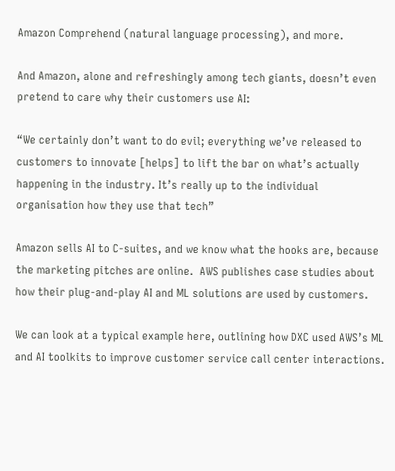Amazon Comprehend (natural language processing), and more.

And Amazon, alone and refreshingly among tech giants, doesn’t even pretend to care why their customers use AI:

“We certainly don’t want to do evil; everything we’ve released to customers to innovate [helps] to lift the bar on what’s actually happening in the industry. It’s really up to the individual organisation how they use that tech”

Amazon sells AI to C-suites, and we know what the hooks are, because the marketing pitches are online.  AWS publishes case studies about how their plug-and-play AI and ML solutions are used by customers.

We can look at a typical example here, outlining how DXC used AWS’s ML and AI toolkits to improve customer service call center interactions.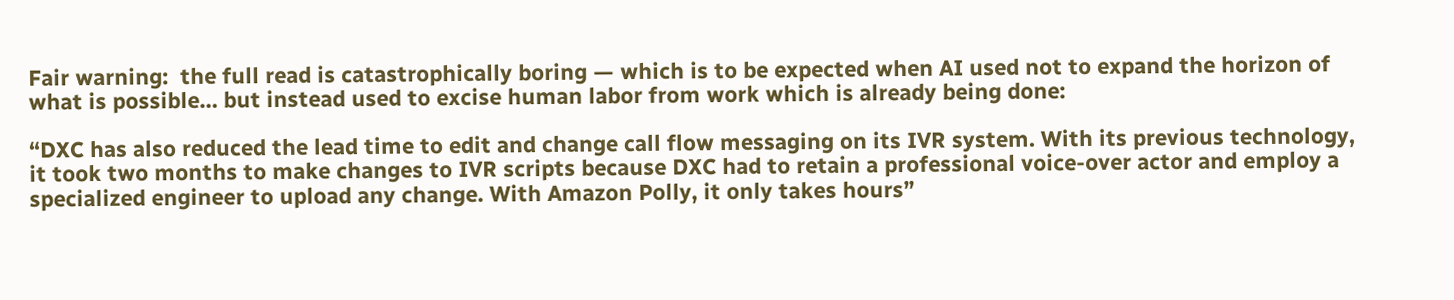Fair warning:  the full read is catastrophically boring — which is to be expected when AI used not to expand the horizon of what is possible… but instead used to excise human labor from work which is already being done:

“DXC has also reduced the lead time to edit and change call flow messaging on its IVR system. With its previous technology, it took two months to make changes to IVR scripts because DXC had to retain a professional voice-over actor and employ a specialized engineer to upload any change. With Amazon Polly, it only takes hours”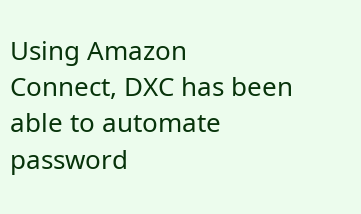Using Amazon Connect, DXC has been able to automate password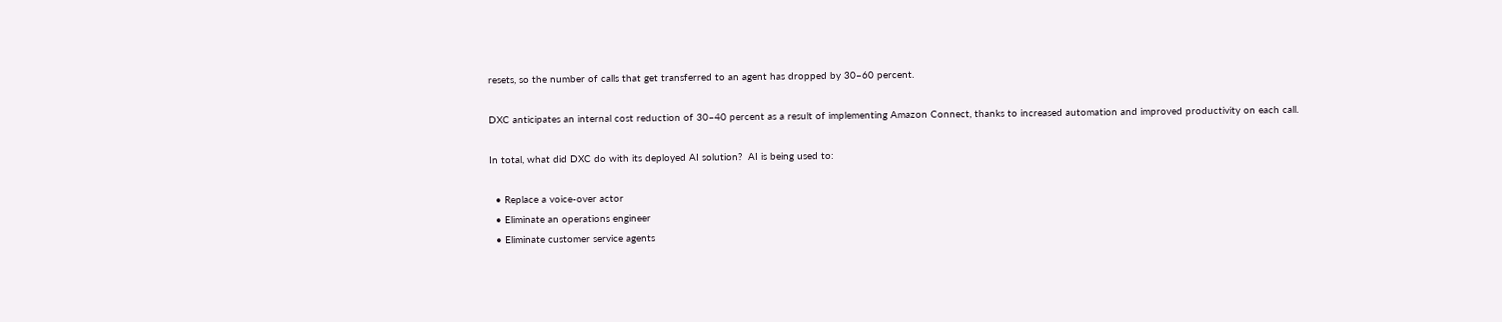resets, so the number of calls that get transferred to an agent has dropped by 30–60 percent.

DXC anticipates an internal cost reduction of 30–40 percent as a result of implementing Amazon Connect, thanks to increased automation and improved productivity on each call.

In total, what did DXC do with its deployed AI solution?  AI is being used to:

  • Replace a voice-over actor
  • Eliminate an operations engineer
  • Eliminate customer service agents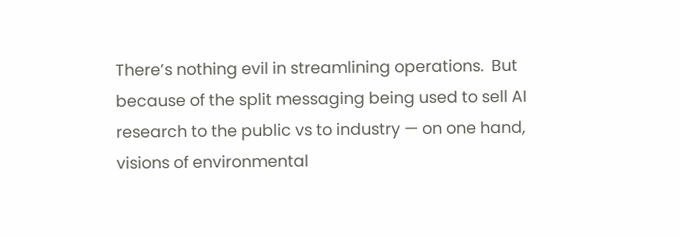There’s nothing evil in streamlining operations.  But because of the split messaging being used to sell AI research to the public vs to industry — on one hand, visions of environmental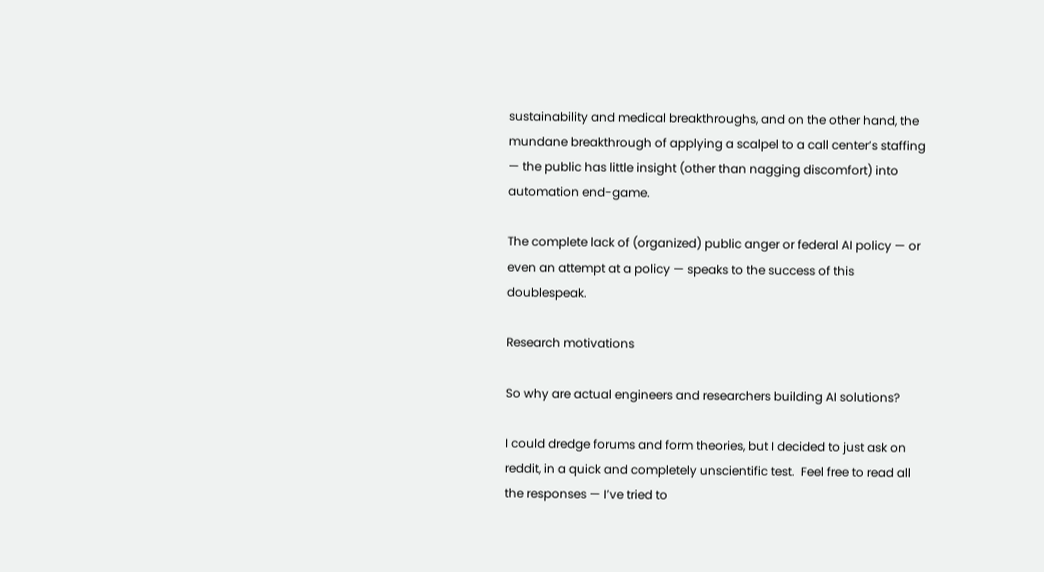sustainability and medical breakthroughs, and on the other hand, the mundane breakthrough of applying a scalpel to a call center’s staffing — the public has little insight (other than nagging discomfort) into automation end-game.

The complete lack of (organized) public anger or federal AI policy — or even an attempt at a policy — speaks to the success of this doublespeak.

Research motivations

So why are actual engineers and researchers building AI solutions?

I could dredge forums and form theories, but I decided to just ask on reddit, in a quick and completely unscientific test.  Feel free to read all the responses — I’ve tried to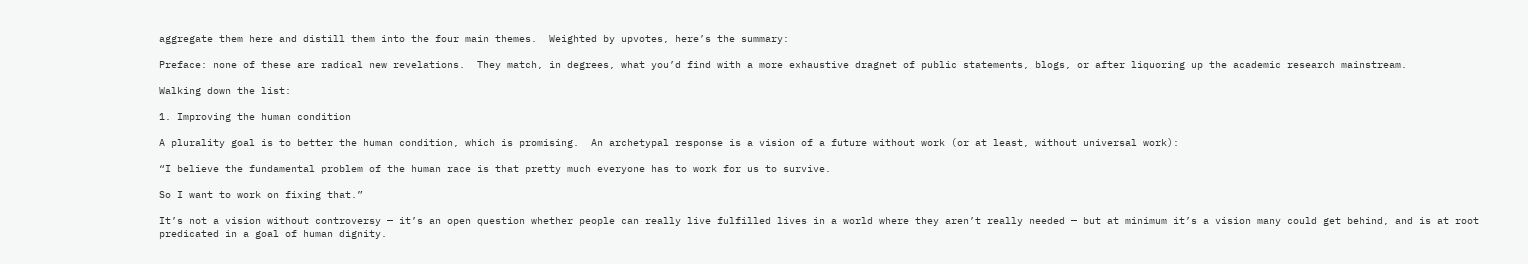aggregate them here and distill them into the four main themes.  Weighted by upvotes, here’s the summary:

Preface: none of these are radical new revelations.  They match, in degrees, what you’d find with a more exhaustive dragnet of public statements, blogs, or after liquoring up the academic research mainstream.

Walking down the list:

1. Improving the human condition

A plurality goal is to better the human condition, which is promising.  An archetypal response is a vision of a future without work (or at least, without universal work):

“I believe the fundamental problem of the human race is that pretty much everyone has to work for us to survive.

So I want to work on fixing that.”

It’s not a vision without controversy — it’s an open question whether people can really live fulfilled lives in a world where they aren’t really needed — but at minimum it’s a vision many could get behind, and is at root predicated in a goal of human dignity.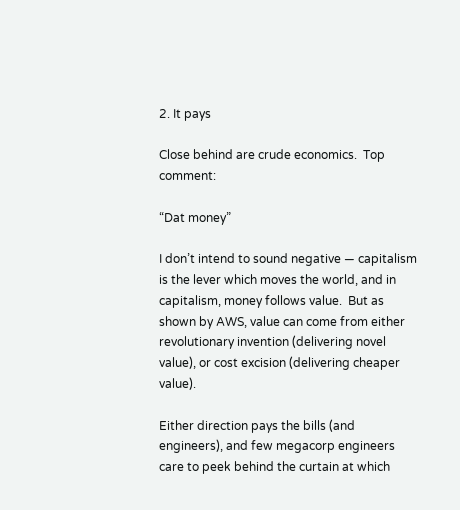2. It pays

Close behind are crude economics.  Top comment:

“Dat money”

I don’t intend to sound negative — capitalism is the lever which moves the world, and in capitalism, money follows value.  But as shown by AWS, value can come from either revolutionary invention (delivering novel value), or cost excision (delivering cheaper value).

Either direction pays the bills (and engineers), and few megacorp engineers care to peek behind the curtain at which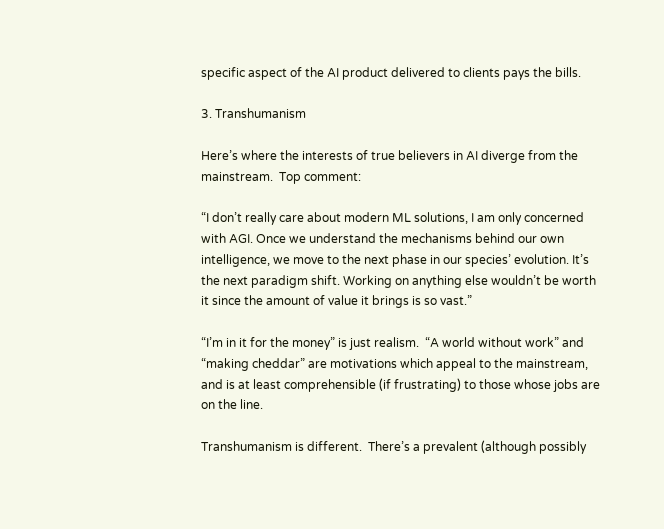specific aspect of the AI product delivered to clients pays the bills.

3. Transhumanism

Here’s where the interests of true believers in AI diverge from the mainstream.  Top comment:

“I don’t really care about modern ML solutions, I am only concerned with AGI. Once we understand the mechanisms behind our own intelligence, we move to the next phase in our species’ evolution. It’s the next paradigm shift. Working on anything else wouldn’t be worth it since the amount of value it brings is so vast.”

“I’m in it for the money” is just realism.  “A world without work” and “making cheddar” are motivations which appeal to the mainstream, and is at least comprehensible (if frustrating) to those whose jobs are on the line.

Transhumanism is different.  There’s a prevalent (although possibly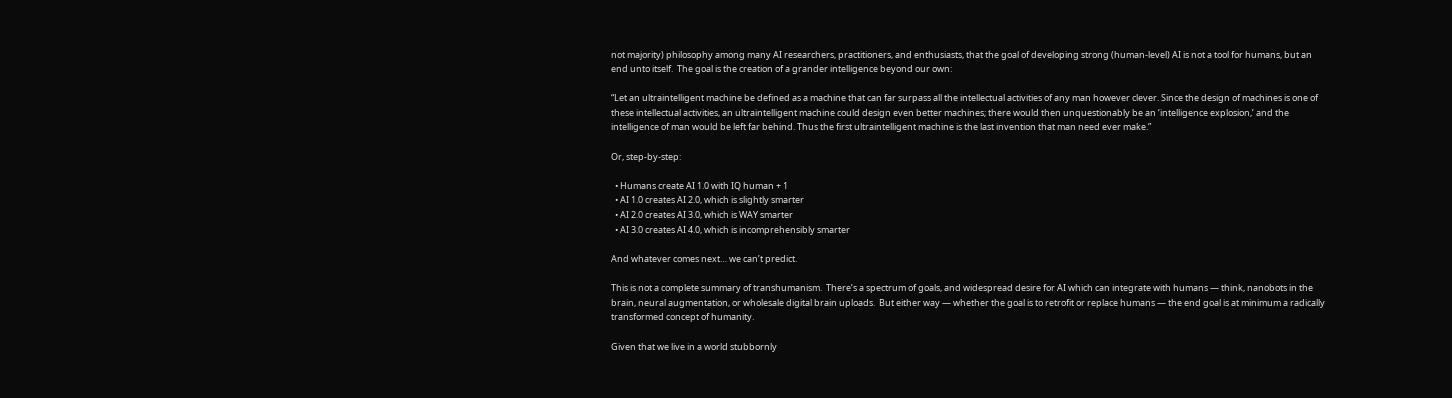not majority) philosophy among many AI researchers, practitioners, and enthusiasts, that the goal of developing strong (human-level) AI is not a tool for humans, but an end unto itself.  The goal is the creation of a grander intelligence beyond our own:

“Let an ultraintelligent machine be defined as a machine that can far surpass all the intellectual activities of any man however clever. Since the design of machines is one of these intellectual activities, an ultraintelligent machine could design even better machines; there would then unquestionably be an ‘intelligence explosion,’ and the intelligence of man would be left far behind. Thus the first ultraintelligent machine is the last invention that man need ever make.”

Or, step-by-step:

  • Humans create AI 1.0 with IQ human + 1
  • AI 1.0 creates AI 2.0, which is slightly smarter
  • AI 2.0 creates AI 3.0, which is WAY smarter
  • AI 3.0 creates AI 4.0, which is incomprehensibly smarter

And whatever comes next… we can’t predict.

This is not a complete summary of transhumanism.  There’s a spectrum of goals, and widespread desire for AI which can integrate with humans — think, nanobots in the brain, neural augmentation, or wholesale digital brain uploads.  But either way — whether the goal is to retrofit or replace humans — the end goal is at minimum a radically transformed concept of humanity.

Given that we live in a world stubbornly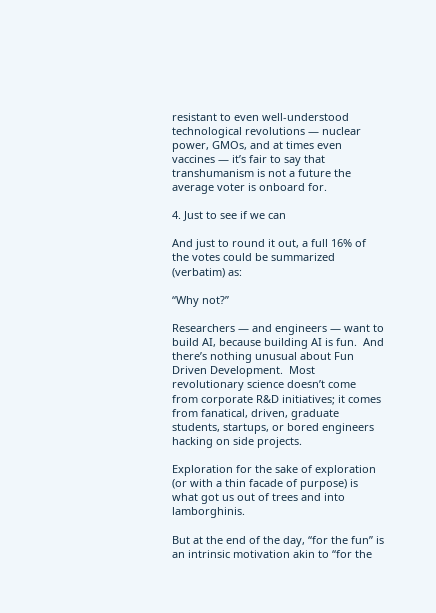resistant to even well-understood technological revolutions — nuclear power, GMOs, and at times even vaccines — it’s fair to say that transhumanism is not a future the average voter is onboard for.

4. Just to see if we can

And just to round it out, a full 16% of the votes could be summarized (verbatim) as:

“Why not?”

Researchers — and engineers — want to build AI, because building AI is fun.  And there’s nothing unusual about Fun Driven Development.  Most revolutionary science doesn’t come from corporate R&D initiatives; it comes from fanatical, driven, graduate students, startups, or bored engineers hacking on side projects.

Exploration for the sake of exploration (or with a thin facade of purpose) is what got us out of trees and into lamborghinis.

But at the end of the day, “for the fun” is an intrinsic motivation akin to “for the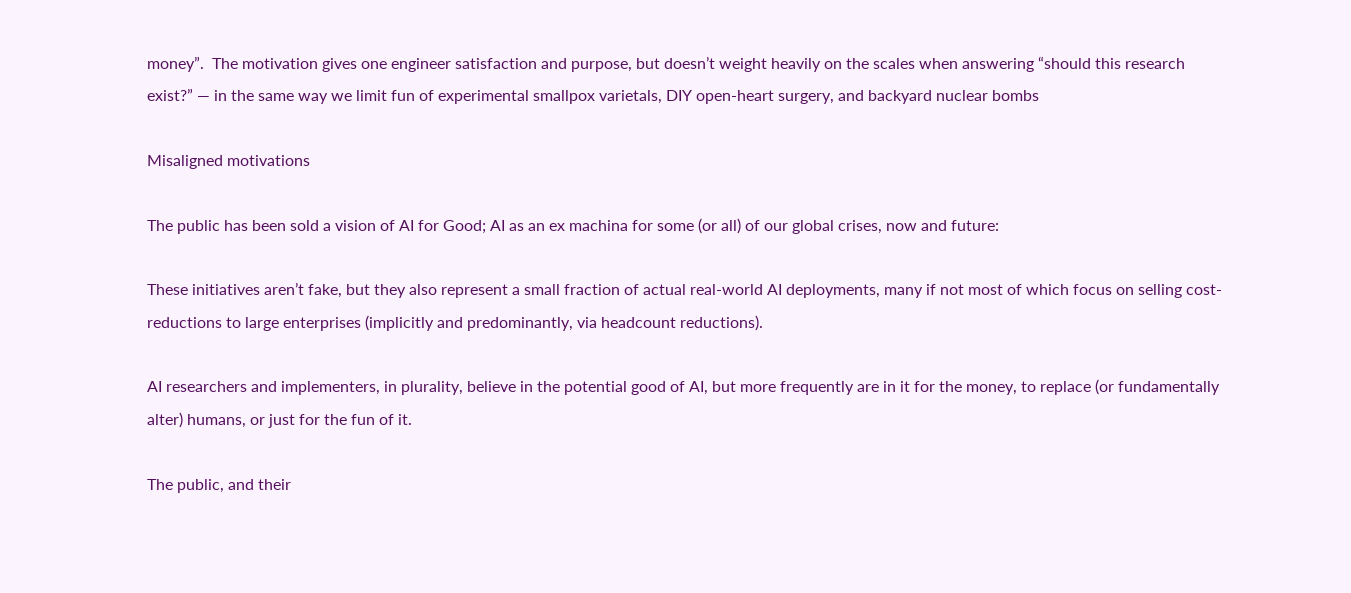money”.  The motivation gives one engineer satisfaction and purpose, but doesn’t weight heavily on the scales when answering “should this research exist?” — in the same way we limit fun of experimental smallpox varietals, DIY open-heart surgery, and backyard nuclear bombs

Misaligned motivations

The public has been sold a vision of AI for Good; AI as an ex machina for some (or all) of our global crises, now and future:

These initiatives aren’t fake, but they also represent a small fraction of actual real-world AI deployments, many if not most of which focus on selling cost-reductions to large enterprises (implicitly and predominantly, via headcount reductions).

AI researchers and implementers, in plurality, believe in the potential good of AI, but more frequently are in it for the money, to replace (or fundamentally alter) humans, or just for the fun of it.

The public, and their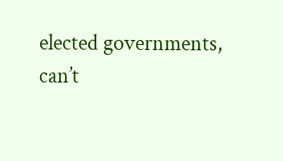elected governments, can’t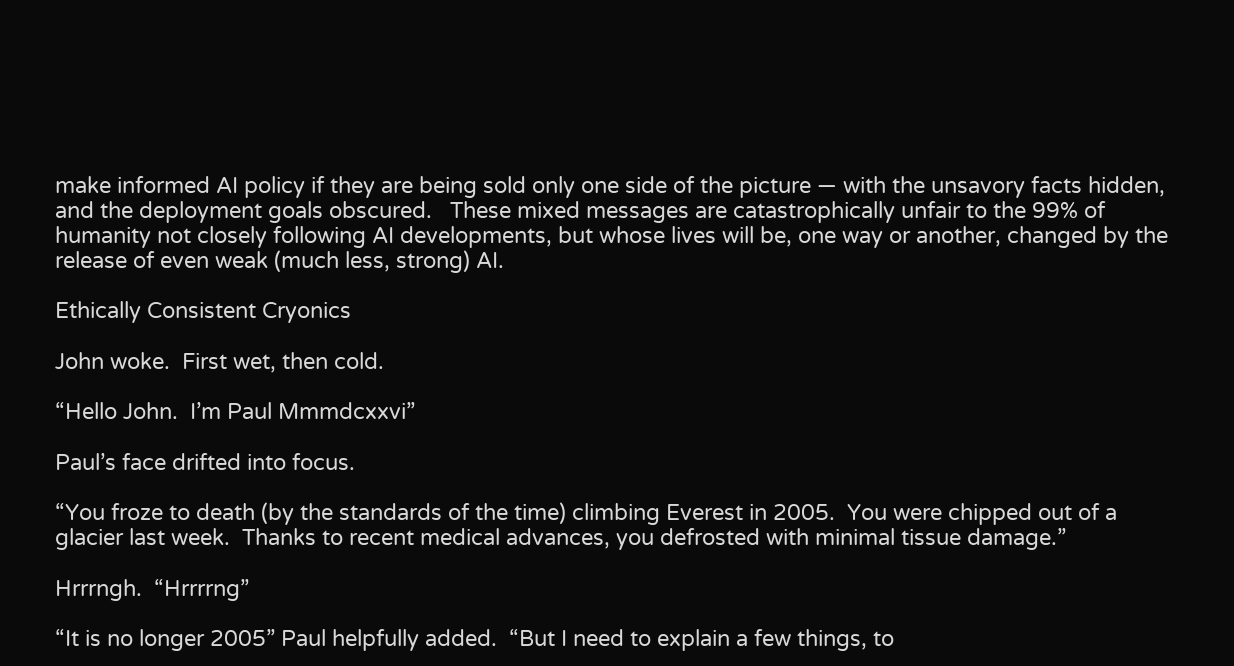make informed AI policy if they are being sold only one side of the picture — with the unsavory facts hidden, and the deployment goals obscured.   These mixed messages are catastrophically unfair to the 99% of humanity not closely following AI developments, but whose lives will be, one way or another, changed by the release of even weak (much less, strong) AI.

Ethically Consistent Cryonics

John woke.  First wet, then cold.

“Hello John.  I’m Paul Mmmdcxxvi”

Paul’s face drifted into focus.

“You froze to death (by the standards of the time) climbing Everest in 2005.  You were chipped out of a glacier last week.  Thanks to recent medical advances, you defrosted with minimal tissue damage.”

Hrrrngh.  “Hrrrrng”

“It is no longer 2005” Paul helpfully added.  “But I need to explain a few things, to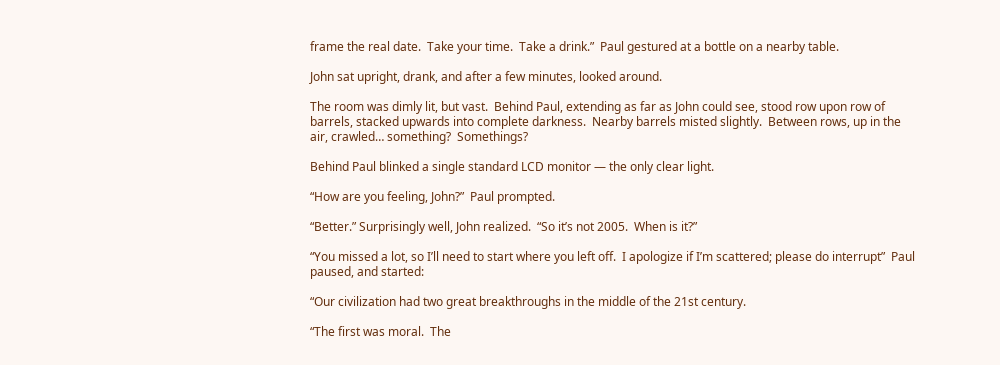frame the real date.  Take your time.  Take a drink.”  Paul gestured at a bottle on a nearby table.

John sat upright, drank, and after a few minutes, looked around.

The room was dimly lit, but vast.  Behind Paul, extending as far as John could see, stood row upon row of barrels, stacked upwards into complete darkness.  Nearby barrels misted slightly.  Between rows, up in the air, crawled… something?  Somethings?

Behind Paul blinked a single standard LCD monitor — the only clear light.

“How are you feeling, John?”  Paul prompted.

“Better.” Surprisingly well, John realized.  “So it’s not 2005.  When is it?”

“You missed a lot, so I’ll need to start where you left off.  I apologize if I’m scattered; please do interrupt”  Paul paused, and started:

“Our civilization had two great breakthroughs in the middle of the 21st century.

“The first was moral.  The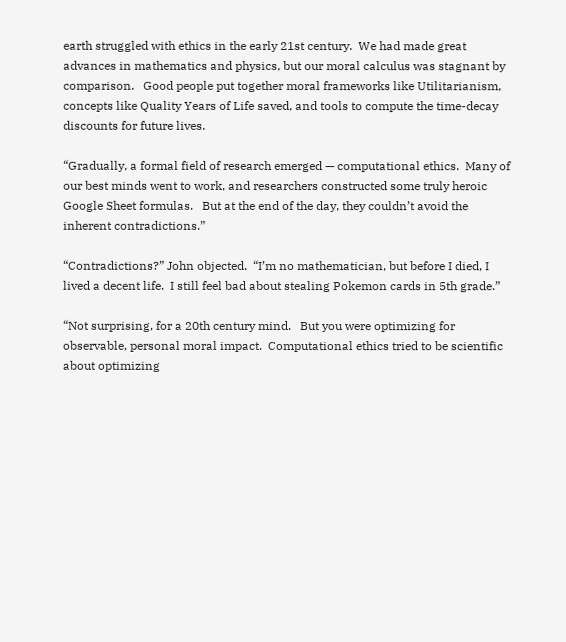earth struggled with ethics in the early 21st century.  We had made great advances in mathematics and physics, but our moral calculus was stagnant by comparison.   Good people put together moral frameworks like Utilitarianism, concepts like Quality Years of Life saved, and tools to compute the time-decay discounts for future lives.

“Gradually, a formal field of research emerged — computational ethics.  Many of our best minds went to work, and researchers constructed some truly heroic Google Sheet formulas.   But at the end of the day, they couldn’t avoid the inherent contradictions.”

“Contradictions?” John objected.  “I’m no mathematician, but before I died, I lived a decent life.  I still feel bad about stealing Pokemon cards in 5th grade.”

“Not surprising, for a 20th century mind.   But you were optimizing for observable, personal moral impact.  Computational ethics tried to be scientific about optimizing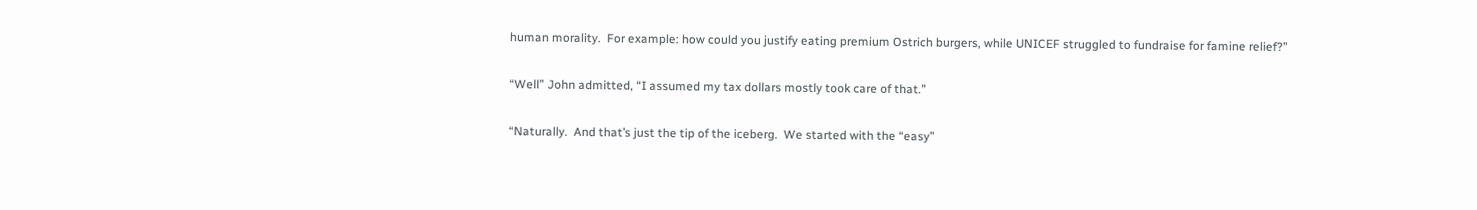human morality.  For example: how could you justify eating premium Ostrich burgers, while UNICEF struggled to fundraise for famine relief?”

“Well” John admitted, “I assumed my tax dollars mostly took care of that.”

“Naturally.  And that’s just the tip of the iceberg.  We started with the “easy”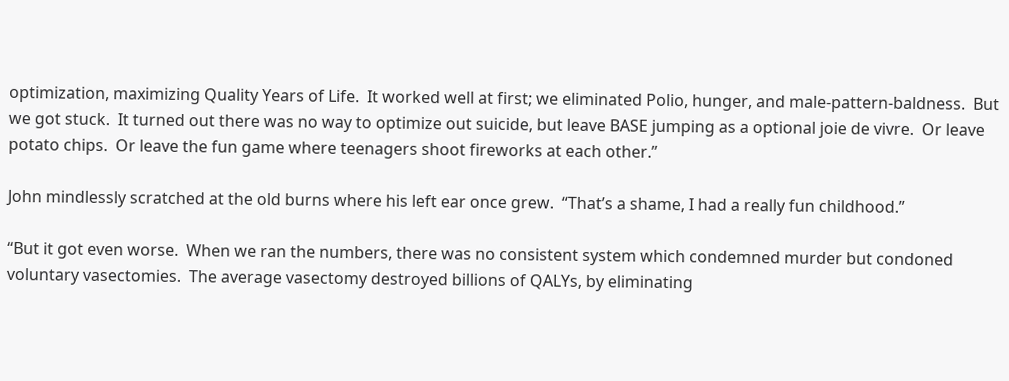optimization, maximizing Quality Years of Life.  It worked well at first; we eliminated Polio, hunger, and male-pattern-baldness.  But we got stuck.  It turned out there was no way to optimize out suicide, but leave BASE jumping as a optional joie de vivre.  Or leave potato chips.  Or leave the fun game where teenagers shoot fireworks at each other.”

John mindlessly scratched at the old burns where his left ear once grew.  “That’s a shame, I had a really fun childhood.”

“But it got even worse.  When we ran the numbers, there was no consistent system which condemned murder but condoned voluntary vasectomies.  The average vasectomy destroyed billions of QALYs, by eliminating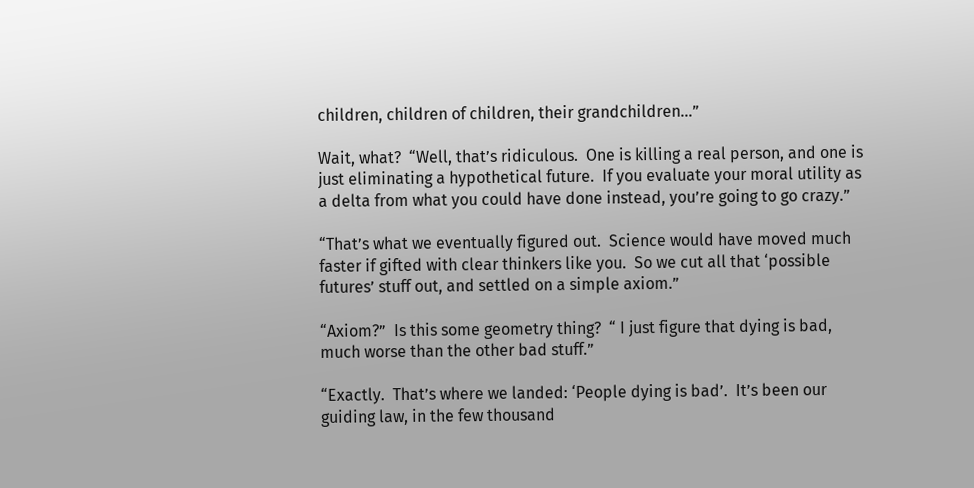children, children of children, their grandchildren…”

Wait, what?  “Well, that’s ridiculous.  One is killing a real person, and one is just eliminating a hypothetical future.  If you evaluate your moral utility as a delta from what you could have done instead, you’re going to go crazy.”

“That’s what we eventually figured out.  Science would have moved much faster if gifted with clear thinkers like you.  So we cut all that ‘possible futures’ stuff out, and settled on a simple axiom.”

“Axiom?”  Is this some geometry thing?  “ I just figure that dying is bad, much worse than the other bad stuff.”

“Exactly.  That’s where we landed: ‘People dying is bad’.  It’s been our guiding law, in the few thousand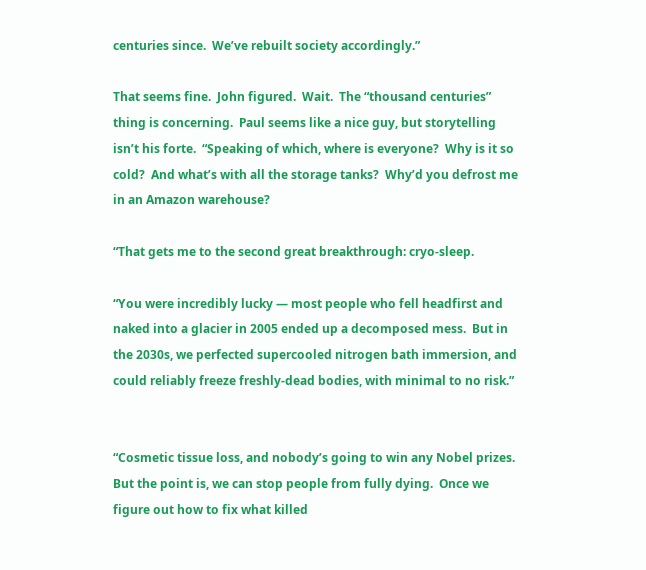centuries since.  We’ve rebuilt society accordingly.”

That seems fine.  John figured.  Wait.  The “thousand centuries” thing is concerning.  Paul seems like a nice guy, but storytelling isn’t his forte.  “Speaking of which, where is everyone?  Why is it so cold?  And what’s with all the storage tanks?  Why’d you defrost me in an Amazon warehouse?

“That gets me to the second great breakthrough: cryo-sleep.

“You were incredibly lucky — most people who fell headfirst and naked into a glacier in 2005 ended up a decomposed mess.  But in the 2030s, we perfected supercooled nitrogen bath immersion, and could reliably freeze freshly-dead bodies, with minimal to no risk.”


“Cosmetic tissue loss, and nobody’s going to win any Nobel prizes.  But the point is, we can stop people from fully dying.  Once we figure out how to fix what killed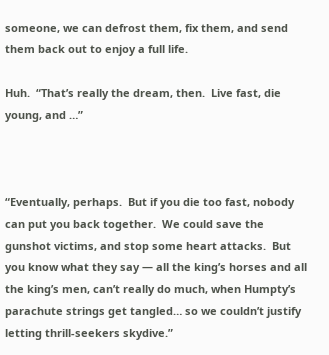someone, we can defrost them, fix them, and send them back out to enjoy a full life.

Huh.  “That’s really the dream, then.  Live fast, die young, and …”



“Eventually, perhaps.  But if you die too fast, nobody can put you back together.  We could save the gunshot victims, and stop some heart attacks.  But you know what they say — all the king’s horses and all the king’s men, can’t really do much, when Humpty’s parachute strings get tangled… so we couldn’t justify letting thrill-seekers skydive.”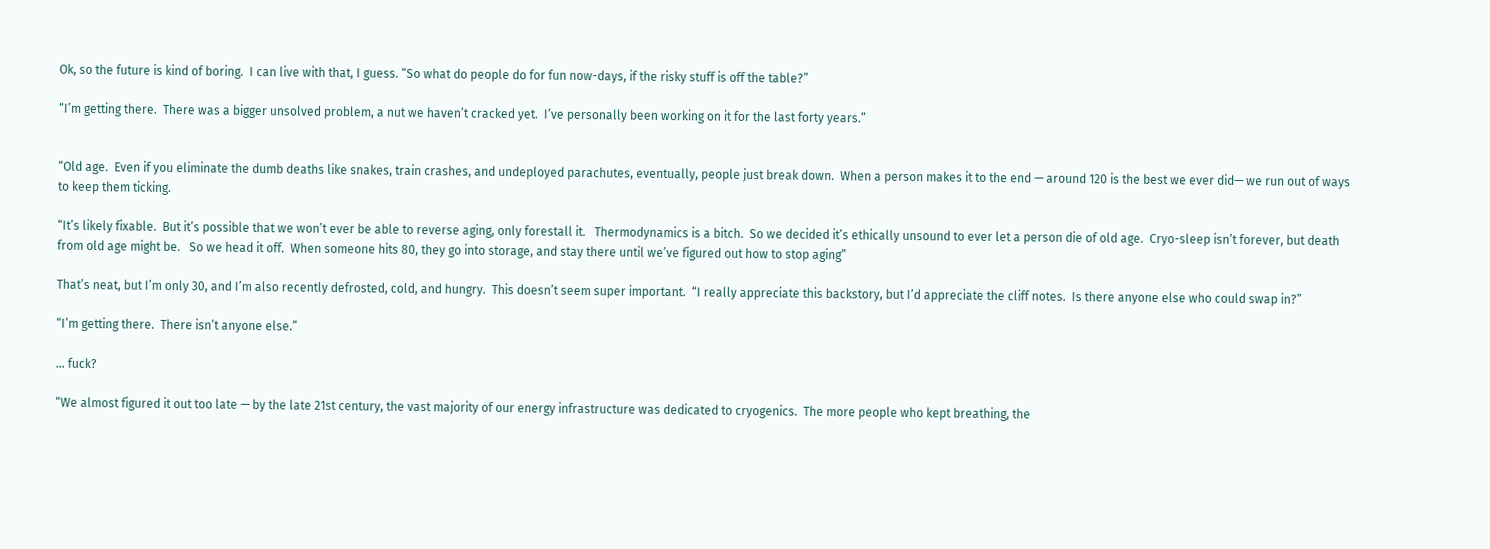Ok, so the future is kind of boring.  I can live with that, I guess. “So what do people do for fun now-days, if the risky stuff is off the table?”

“I’m getting there.  There was a bigger unsolved problem, a nut we haven’t cracked yet.  I’ve personally been working on it for the last forty years.”


“Old age.  Even if you eliminate the dumb deaths like snakes, train crashes, and undeployed parachutes, eventually, people just break down.  When a person makes it to the end — around 120 is the best we ever did— we run out of ways to keep them ticking.

“It’s likely fixable.  But it’s possible that we won’t ever be able to reverse aging, only forestall it.   Thermodynamics is a bitch.  So we decided it’s ethically unsound to ever let a person die of old age.  Cryo-sleep isn’t forever, but death from old age might be.   So we head it off.  When someone hits 80, they go into storage, and stay there until we’ve figured out how to stop aging”

That’s neat, but I’m only 30, and I’m also recently defrosted, cold, and hungry.  This doesn’t seem super important.  “I really appreciate this backstory, but I’d appreciate the cliff notes.  Is there anyone else who could swap in?”

“I’m getting there.  There isn’t anyone else.”

… fuck?

“We almost figured it out too late — by the late 21st century, the vast majority of our energy infrastructure was dedicated to cryogenics.  The more people who kept breathing, the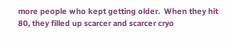more people who kept getting older.  When they hit 80, they filled up scarcer and scarcer cryo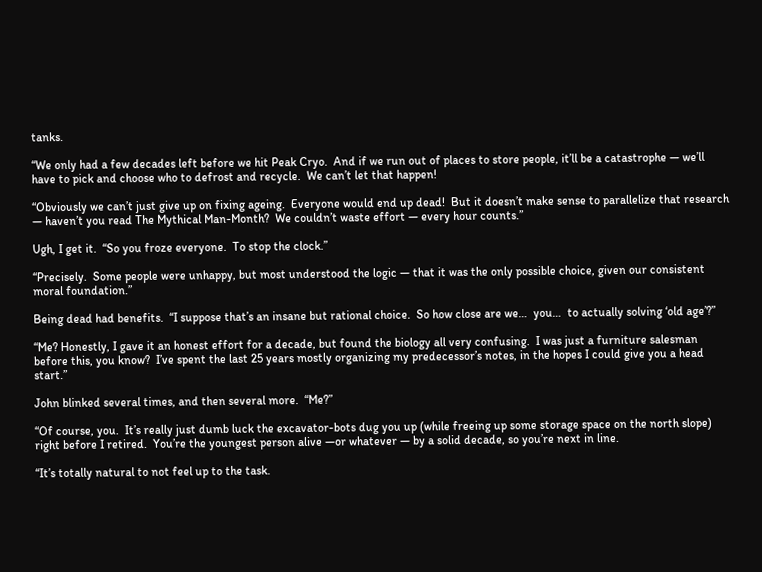tanks.

“We only had a few decades left before we hit Peak Cryo.  And if we run out of places to store people, it’ll be a catastrophe — we’ll have to pick and choose who to defrost and recycle.  We can’t let that happen!

“Obviously we can’t just give up on fixing ageing.  Everyone would end up dead!  But it doesn’t make sense to parallelize that research — haven’t you read The Mythical Man-Month?  We couldn’t waste effort — every hour counts.”

Ugh, I get it.  “So you froze everyone.  To stop the clock.”

“Precisely.  Some people were unhappy, but most understood the logic — that it was the only possible choice, given our consistent moral foundation.”

Being dead had benefits.  “I suppose that’s an insane but rational choice.  So how close are we…  you…  to actually solving ‘old age’?”

“Me? Honestly, I gave it an honest effort for a decade, but found the biology all very confusing.  I was just a furniture salesman before this, you know?  I’ve spent the last 25 years mostly organizing my predecessor’s notes, in the hopes I could give you a head start.”

John blinked several times, and then several more.  “Me?”

“Of course, you.  It’s really just dumb luck the excavator-bots dug you up (while freeing up some storage space on the north slope) right before I retired.  You’re the youngest person alive —or whatever — by a solid decade, so you’re next in line.

“It’s totally natural to not feel up to the task.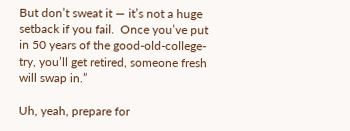But don’t sweat it — it’s not a huge setback if you fail.  Once you’ve put in 50 years of the good-old-college-try, you’ll get retired, someone fresh will swap in.”

Uh, yeah, prepare for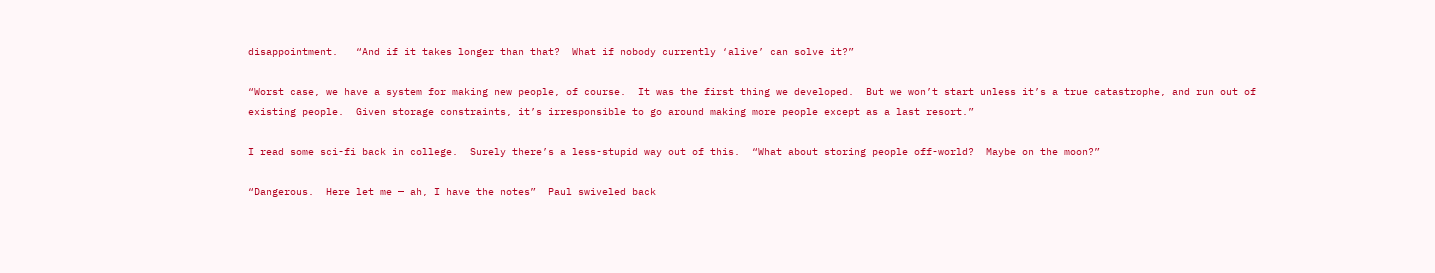disappointment.   “And if it takes longer than that?  What if nobody currently ‘alive’ can solve it?”

“Worst case, we have a system for making new people, of course.  It was the first thing we developed.  But we won’t start unless it’s a true catastrophe, and run out of existing people.  Given storage constraints, it’s irresponsible to go around making more people except as a last resort.”

I read some sci-fi back in college.  Surely there’s a less-stupid way out of this.  “What about storing people off-world?  Maybe on the moon?”

“Dangerous.  Here let me — ah, I have the notes”  Paul swiveled back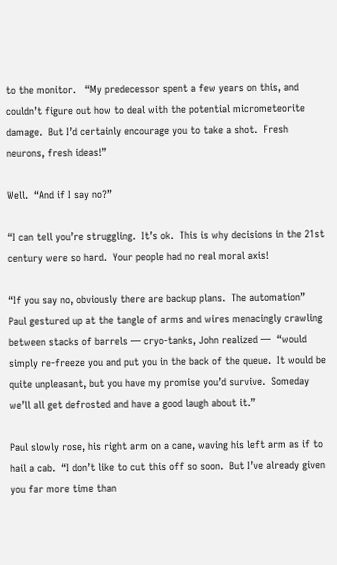to the monitor.   “My predecessor spent a few years on this, and couldn’t figure out how to deal with the potential micrometeorite damage.  But I’d certainly encourage you to take a shot.  Fresh neurons, fresh ideas!”

Well.  “And if I say no?”

“I can tell you’re struggling.  It’s ok.  This is why decisions in the 21st century were so hard.  Your people had no real moral axis!

“If you say no, obviously there are backup plans.  The automation” Paul gestured up at the tangle of arms and wires menacingly crawling between stacks of barrels — cryo-tanks, John realized —  “would simply re-freeze you and put you in the back of the queue.  It would be quite unpleasant, but you have my promise you’d survive.  Someday we’ll all get defrosted and have a good laugh about it.”

Paul slowly rose, his right arm on a cane, waving his left arm as if to hail a cab.  “I don’t like to cut this off so soon.  But I’ve already given you far more time than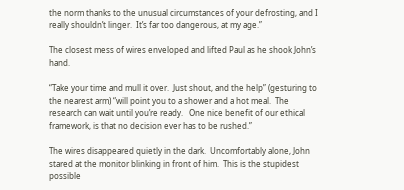the norm thanks to the unusual circumstances of your defrosting, and I really shouldn’t linger.  It’s far too dangerous, at my age.”

The closest mess of wires enveloped and lifted Paul as he shook John’s hand.

“Take your time and mull it over.  Just shout, and the help” (gesturing to the nearest arm) “will point you to a shower and a hot meal.  The research can wait until you’re ready.   One nice benefit of our ethical framework, is that no decision ever has to be rushed.”

The wires disappeared quietly in the dark.  Uncomfortably alone, John stared at the monitor blinking in front of him.  This is the stupidest possible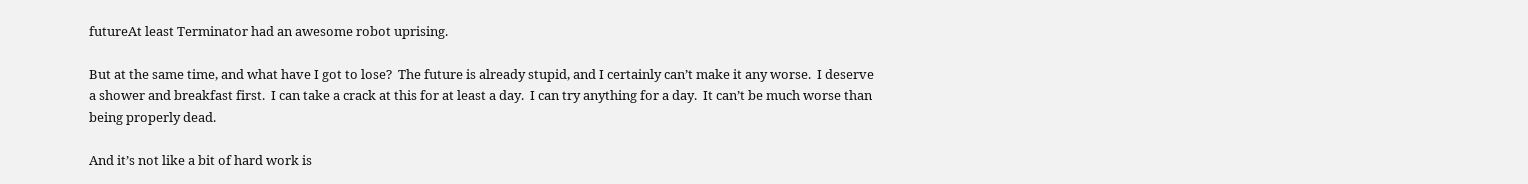futureAt least Terminator had an awesome robot uprising.

But at the same time, and what have I got to lose?  The future is already stupid, and I certainly can’t make it any worse.  I deserve a shower and breakfast first.  I can take a crack at this for at least a day.  I can try anything for a day.  It can’t be much worse than being properly dead.

And it’s not like a bit of hard work is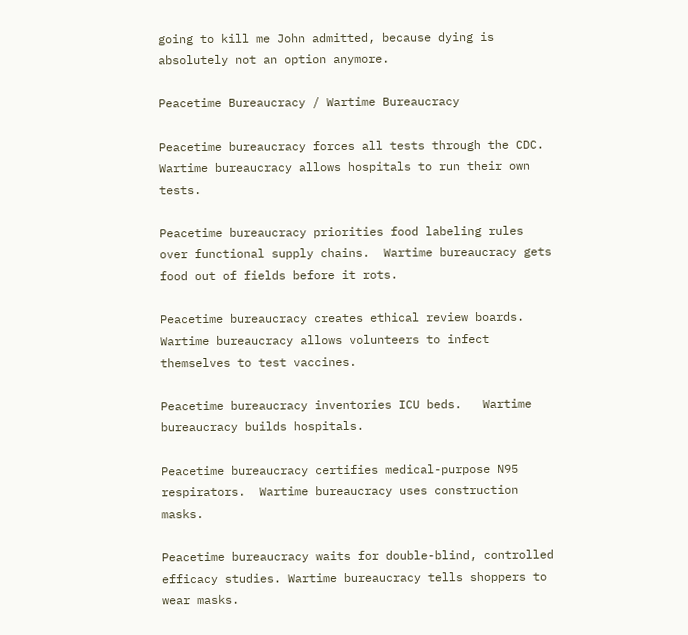going to kill me John admitted, because dying is absolutely not an option anymore.

Peacetime Bureaucracy / Wartime Bureaucracy

Peacetime bureaucracy forces all tests through the CDC.  Wartime bureaucracy allows hospitals to run their own tests.

Peacetime bureaucracy priorities food labeling rules over functional supply chains.  Wartime bureaucracy gets food out of fields before it rots.

Peacetime bureaucracy creates ethical review boards.  Wartime bureaucracy allows volunteers to infect themselves to test vaccines.

Peacetime bureaucracy inventories ICU beds.   Wartime bureaucracy builds hospitals.

Peacetime bureaucracy certifies medical-purpose N95 respirators.  Wartime bureaucracy uses construction masks.

Peacetime bureaucracy waits for double-blind, controlled efficacy studies. Wartime bureaucracy tells shoppers to wear masks.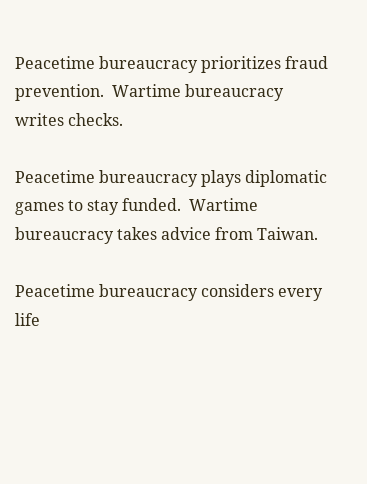Peacetime bureaucracy prioritizes fraud prevention.  Wartime bureaucracy writes checks.

Peacetime bureaucracy plays diplomatic games to stay funded.  Wartime bureaucracy takes advice from Taiwan.

Peacetime bureaucracy considers every life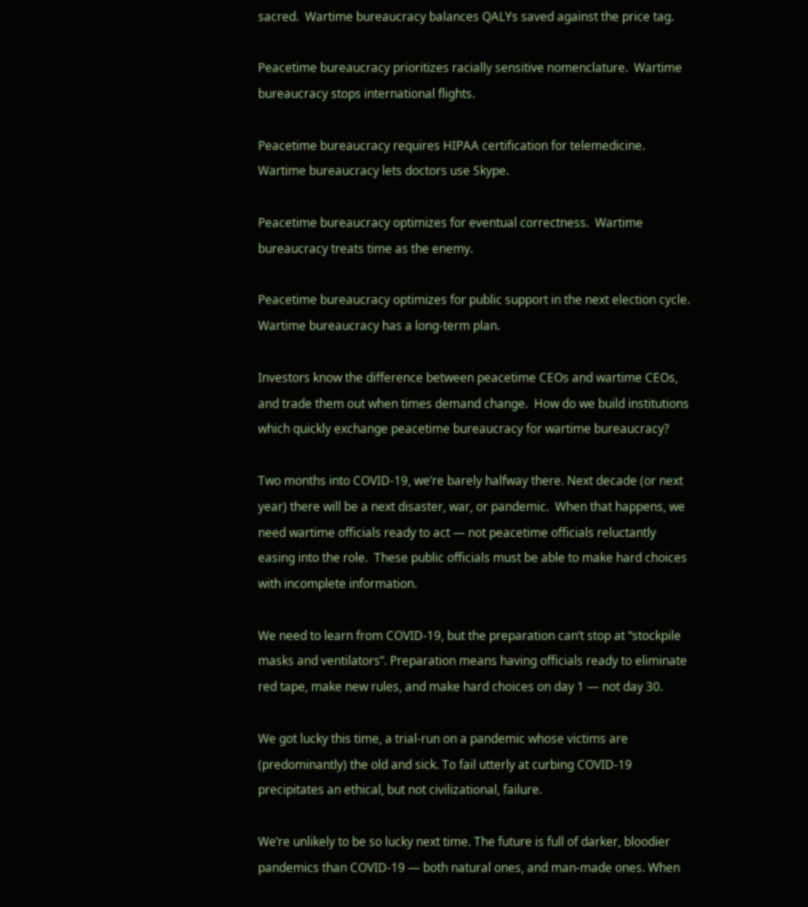sacred.  Wartime bureaucracy balances QALYs saved against the price tag.

Peacetime bureaucracy prioritizes racially sensitive nomenclature.  Wartime bureaucracy stops international flights.

Peacetime bureaucracy requires HIPAA certification for telemedicine.  Wartime bureaucracy lets doctors use Skype.

Peacetime bureaucracy optimizes for eventual correctness.  Wartime bureaucracy treats time as the enemy.

Peacetime bureaucracy optimizes for public support in the next election cycle.  Wartime bureaucracy has a long-term plan.

Investors know the difference between peacetime CEOs and wartime CEOs, and trade them out when times demand change.  How do we build institutions which quickly exchange peacetime bureaucracy for wartime bureaucracy?

Two months into COVID-19, we’re barely halfway there. Next decade (or next year) there will be a next disaster, war, or pandemic.  When that happens, we need wartime officials ready to act — not peacetime officials reluctantly easing into the role.  These public officials must be able to make hard choices with incomplete information.

We need to learn from COVID-19, but the preparation can’t stop at “stockpile masks and ventilators”. Preparation means having officials ready to eliminate red tape, make new rules, and make hard choices on day 1 — not day 30.

We got lucky this time, a trial-run on a pandemic whose victims are (predominantly) the old and sick. To fail utterly at curbing COVID-19 precipitates an ethical, but not civilizational, failure.

We’re unlikely to be so lucky next time. The future is full of darker, bloodier pandemics than COVID-19 — both natural ones, and man-made ones. When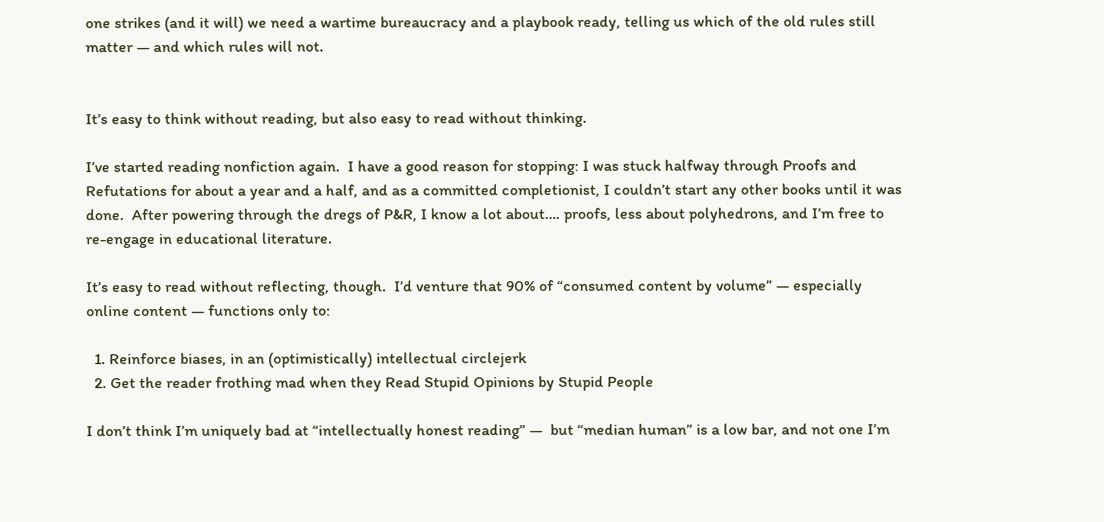one strikes (and it will) we need a wartime bureaucracy and a playbook ready, telling us which of the old rules still matter — and which rules will not.


It’s easy to think without reading, but also easy to read without thinking.

I’ve started reading nonfiction again.  I have a good reason for stopping: I was stuck halfway through Proofs and Refutations for about a year and a half, and as a committed completionist, I couldn’t start any other books until it was done.  After powering through the dregs of P&R, I know a lot about…. proofs, less about polyhedrons, and I’m free to re-engage in educational literature.

It’s easy to read without reflecting, though.  I’d venture that 90% of “consumed content by volume” — especially online content — functions only to:

  1. Reinforce biases, in an (optimistically) intellectual circlejerk
  2. Get the reader frothing mad when they Read Stupid Opinions by Stupid People

I don’t think I’m uniquely bad at “intellectually honest reading” —  but “median human” is a low bar, and not one I’m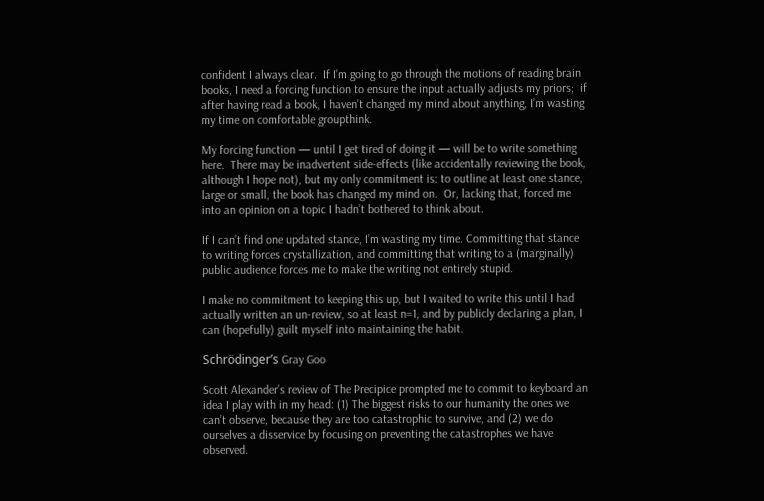confident I always clear.  If I’m going to go through the motions of reading brain books, I need a forcing function to ensure the input actually adjusts my priors;  if after having read a book, I haven’t changed my mind about anything, I’m wasting my time on comfortable groupthink.

My forcing function — until I get tired of doing it — will be to write something here.  There may be inadvertent side-effects (like accidentally reviewing the book, although I hope not), but my only commitment is: to outline at least one stance, large or small, the book has changed my mind on.  Or, lacking that, forced me into an opinion on a topic I hadn’t bothered to think about.

If I can’t find one updated stance, I’m wasting my time. Committing that stance to writing forces crystallization, and committing that writing to a (marginally) public audience forces me to make the writing not entirely stupid.

I make no commitment to keeping this up, but I waited to write this until I had actually written an un-review, so at least n=1, and by publicly declaring a plan, I can (hopefully) guilt myself into maintaining the habit.

Schrödinger’s Gray Goo

Scott Alexander’s review of The Precipice prompted me to commit to keyboard an idea I play with in my head: (1) The biggest risks to our humanity the ones we can’t observe, because they are too catastrophic to survive, and (2) we do ourselves a disservice by focusing on preventing the catastrophes we have observed.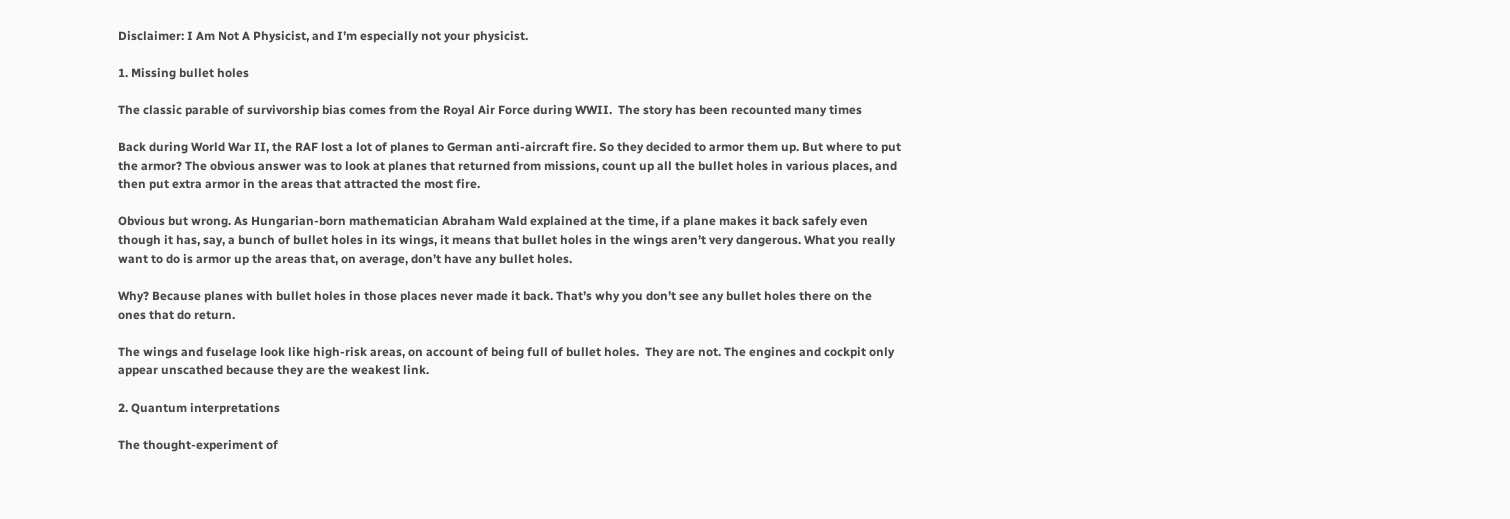Disclaimer: I Am Not A Physicist, and I’m especially not your physicist.

1. Missing bullet holes

The classic parable of survivorship bias comes from the Royal Air Force during WWII.  The story has been recounted many times

Back during World War II, the RAF lost a lot of planes to German anti-aircraft fire. So they decided to armor them up. But where to put the armor? The obvious answer was to look at planes that returned from missions, count up all the bullet holes in various places, and then put extra armor in the areas that attracted the most fire.

Obvious but wrong. As Hungarian-born mathematician Abraham Wald explained at the time, if a plane makes it back safely even though it has, say, a bunch of bullet holes in its wings, it means that bullet holes in the wings aren’t very dangerous. What you really want to do is armor up the areas that, on average, don’t have any bullet holes.

Why? Because planes with bullet holes in those places never made it back. That’s why you don’t see any bullet holes there on the ones that do return.

The wings and fuselage look like high-risk areas, on account of being full of bullet holes.  They are not. The engines and cockpit only appear unscathed because they are the weakest link.

2. Quantum interpretations

The thought-experiment of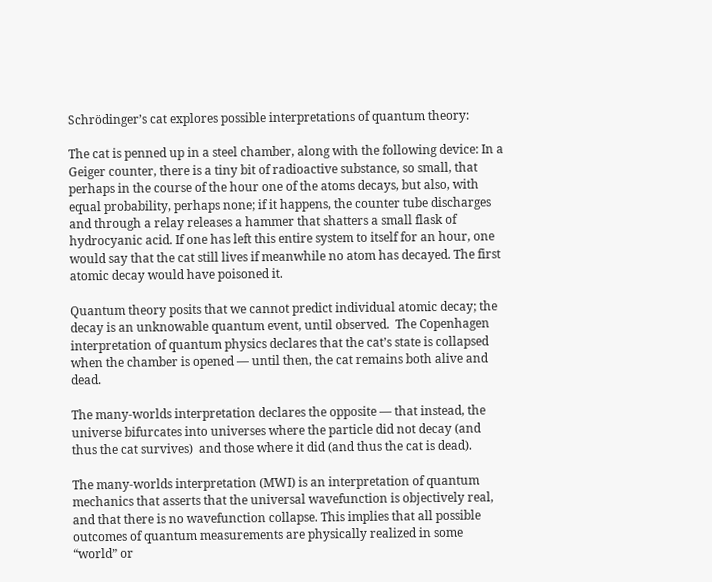Schrödinger’s cat explores possible interpretations of quantum theory:

The cat is penned up in a steel chamber, along with the following device: In a Geiger counter, there is a tiny bit of radioactive substance, so small, that perhaps in the course of the hour one of the atoms decays, but also, with equal probability, perhaps none; if it happens, the counter tube discharges and through a relay releases a hammer that shatters a small flask of hydrocyanic acid. If one has left this entire system to itself for an hour, one would say that the cat still lives if meanwhile no atom has decayed. The first atomic decay would have poisoned it.

Quantum theory posits that we cannot predict individual atomic decay; the decay is an unknowable quantum event, until observed.  The Copenhagen interpretation of quantum physics declares that the cat’s state is collapsed when the chamber is opened — until then, the cat remains both alive and dead.

The many-worlds interpretation declares the opposite — that instead, the universe bifurcates into universes where the particle did not decay (and thus the cat survives)  and those where it did (and thus the cat is dead).

The many-worlds interpretation (MWI) is an interpretation of quantum mechanics that asserts that the universal wavefunction is objectively real, and that there is no wavefunction collapse. This implies that all possible outcomes of quantum measurements are physically realized in some “world” or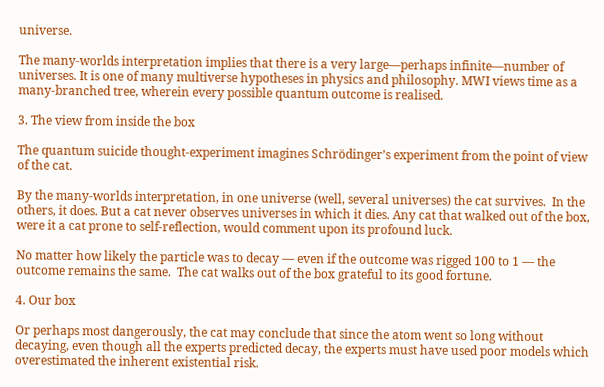universe.

The many-worlds interpretation implies that there is a very large—perhaps infinite—number of universes. It is one of many multiverse hypotheses in physics and philosophy. MWI views time as a many-branched tree, wherein every possible quantum outcome is realised.

3. The view from inside the box

The quantum suicide thought-experiment imagines Schrödinger’s experiment from the point of view of the cat.

By the many-worlds interpretation, in one universe (well, several universes) the cat survives.  In the others, it does. But a cat never observes universes in which it dies. Any cat that walked out of the box, were it a cat prone to self-reflection, would comment upon its profound luck.

No matter how likely the particle was to decay — even if the outcome was rigged 100 to 1 — the outcome remains the same.  The cat walks out of the box grateful to its good fortune.

4. Our box

Or perhaps most dangerously, the cat may conclude that since the atom went so long without decaying, even though all the experts predicted decay, the experts must have used poor models which overestimated the inherent existential risk.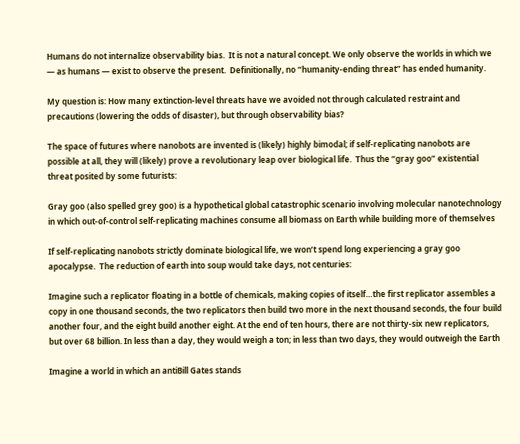Humans do not internalize observability bias.  It is not a natural concept. We only observe the worlds in which we — as humans — exist to observe the present.  Definitionally, no “humanity-ending threat” has ended humanity.

My question is: How many extinction-level threats have we avoided not through calculated restraint and precautions (lowering the odds of disaster), but through observability bias?

The space of futures where nanobots are invented is (likely) highly bimodal; if self-replicating nanobots are possible at all, they will (likely) prove a revolutionary leap over biological life.  Thus the “gray goo” existential threat posited by some futurists:

Gray goo (also spelled grey goo) is a hypothetical global catastrophic scenario involving molecular nanotechnology in which out-of-control self-replicating machines consume all biomass on Earth while building more of themselves

If self-replicating nanobots strictly dominate biological life, we won’t spend long experiencing a gray goo apocalypse.  The reduction of earth into soup would take days, not centuries:

Imagine such a replicator floating in a bottle of chemicals, making copies of itself…the first replicator assembles a copy in one thousand seconds, the two replicators then build two more in the next thousand seconds, the four build another four, and the eight build another eight. At the end of ten hours, there are not thirty-six new replicators, but over 68 billion. In less than a day, they would weigh a ton; in less than two days, they would outweigh the Earth

Imagine a world in which an antiBill Gates stands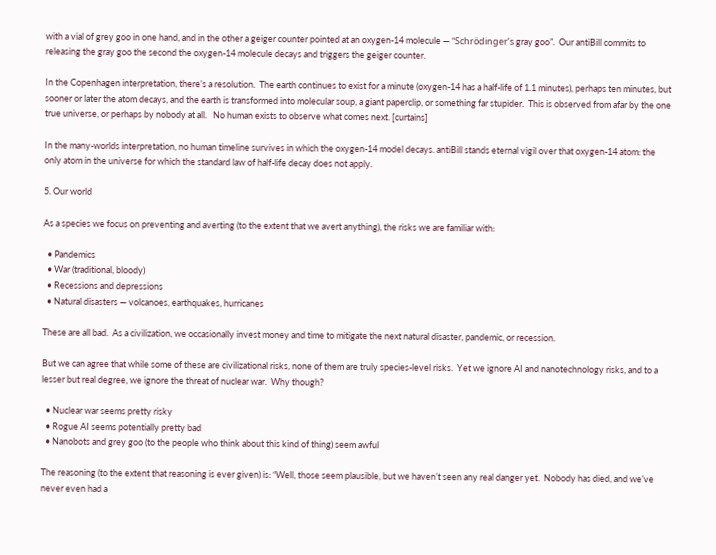with a vial of grey goo in one hand, and in the other a geiger counter pointed at an oxygen-14 molecule — “Schrödinger’s gray goo”.  Our antiBill commits to releasing the gray goo the second the oxygen-14 molecule decays and triggers the geiger counter.

In the Copenhagen interpretation, there’s a resolution.  The earth continues to exist for a minute (oxygen-14 has a half-life of 1.1 minutes), perhaps ten minutes, but sooner or later the atom decays, and the earth is transformed into molecular soup, a giant paperclip, or something far stupider.  This is observed from afar by the one true universe, or perhaps by nobody at all.   No human exists to observe what comes next. [curtains]

In the many-worlds interpretation, no human timeline survives in which the oxygen-14 model decays. antiBill stands eternal vigil over that oxygen-14 atom: the only atom in the universe for which the standard law of half-life decay does not apply.

5. Our world

As a species we focus on preventing and averting (to the extent that we avert anything), the risks we are familiar with:

  • Pandemics
  • War (traditional, bloody)
  • Recessions and depressions
  • Natural disasters — volcanoes, earthquakes, hurricanes

These are all bad.  As a civilization, we occasionally invest money and time to mitigate the next natural disaster, pandemic, or recession.

But we can agree that while some of these are civilizational risks, none of them are truly species-level risks.  Yet we ignore AI and nanotechnology risks, and to a lesser but real degree, we ignore the threat of nuclear war.  Why though?

  • Nuclear war seems pretty risky
  • Rogue AI seems potentially pretty bad
  • Nanobots and grey goo (to the people who think about this kind of thing) seem awful

The reasoning (to the extent that reasoning is ever given) is: “Well, those seem plausible, but we haven’t seen any real danger yet.  Nobody has died, and we’ve never even had a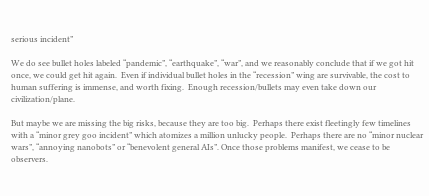serious incident”

We do see bullet holes labeled “pandemic”, “earthquake”, “war”, and we reasonably conclude that if we got hit once, we could get hit again.  Even if individual bullet holes in the “recession” wing are survivable, the cost to human suffering is immense, and worth fixing.  Enough recession/bullets may even take down our civilization/plane.

But maybe we are missing the big risks, because they are too big.  Perhaps there exist fleetingly few timelines with a “minor grey goo incident” which atomizes a million unlucky people.  Perhaps there are no “minor nuclear wars”, “annoying nanobots” or “benevolent general AIs”. Once those problems manifest, we cease to be observers.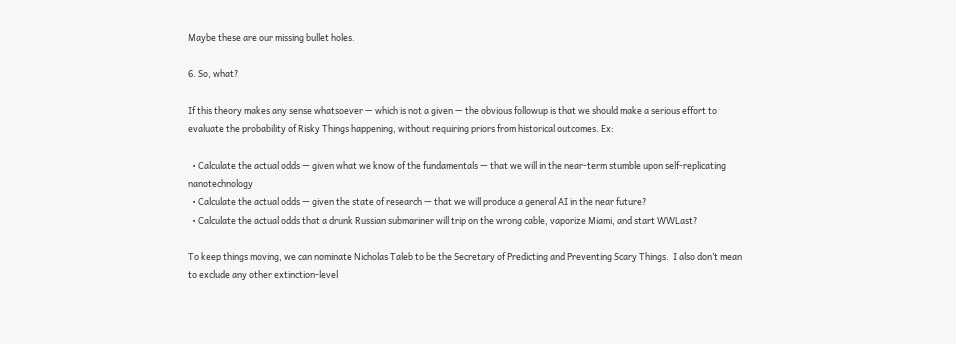Maybe these are our missing bullet holes.

6. So, what?

If this theory makes any sense whatsoever — which is not a given — the obvious followup is that we should make a serious effort to evaluate the probability of Risky Things happening, without requiring priors from historical outcomes. Ex:

  • Calculate the actual odds — given what we know of the fundamentals — that we will in the near-term stumble upon self-replicating nanotechnology
  • Calculate the actual odds — given the state of research — that we will produce a general AI in the near future?
  • Calculate the actual odds that a drunk Russian submariner will trip on the wrong cable, vaporize Miami, and start WWLast?

To keep things moving, we can nominate Nicholas Taleb to be the Secretary of Predicting and Preventing Scary Things.  I also don’t mean to exclude any other extinction-level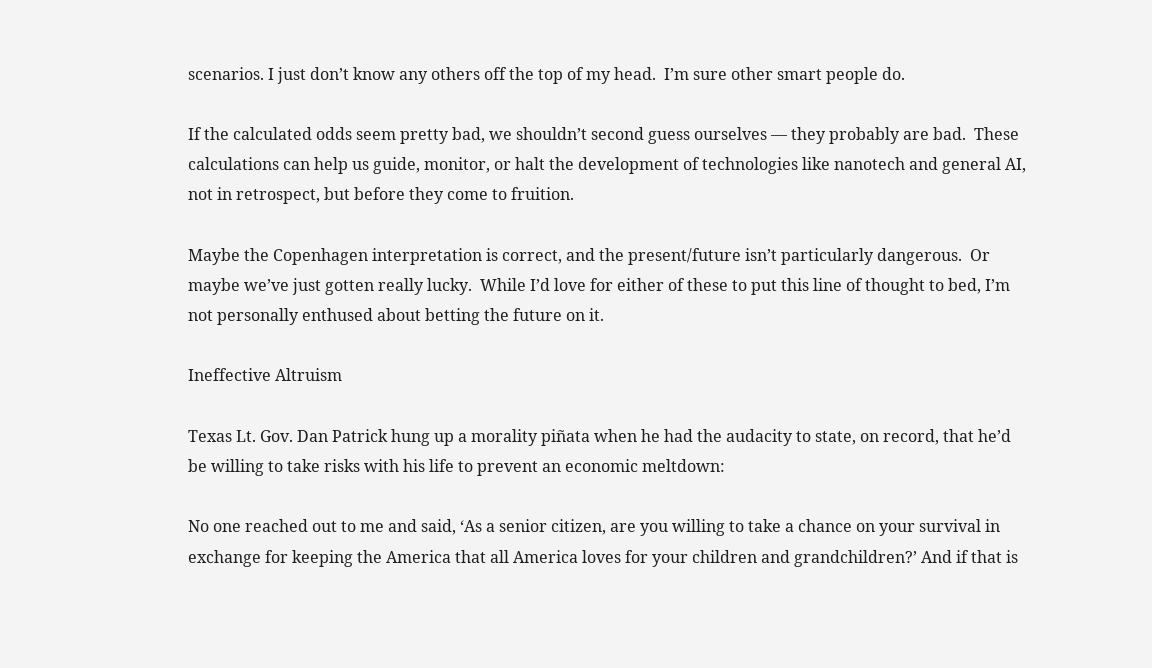scenarios. I just don’t know any others off the top of my head.  I’m sure other smart people do.

If the calculated odds seem pretty bad, we shouldn’t second guess ourselves — they probably are bad.  These calculations can help us guide, monitor, or halt the development of technologies like nanotech and general AI, not in retrospect, but before they come to fruition.

Maybe the Copenhagen interpretation is correct, and the present/future isn’t particularly dangerous.  Or maybe we’ve just gotten really lucky.  While I’d love for either of these to put this line of thought to bed, I’m not personally enthused about betting the future on it.

Ineffective Altruism

Texas Lt. Gov. Dan Patrick hung up a morality piñata when he had the audacity to state, on record, that he’d be willing to take risks with his life to prevent an economic meltdown:

No one reached out to me and said, ‘As a senior citizen, are you willing to take a chance on your survival in exchange for keeping the America that all America loves for your children and grandchildren?’ And if that is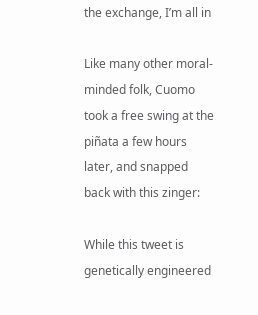the exchange, I’m all in

Like many other moral-minded folk, Cuomo took a free swing at the piñata a few hours later, and snapped back with this zinger:

While this tweet is genetically engineered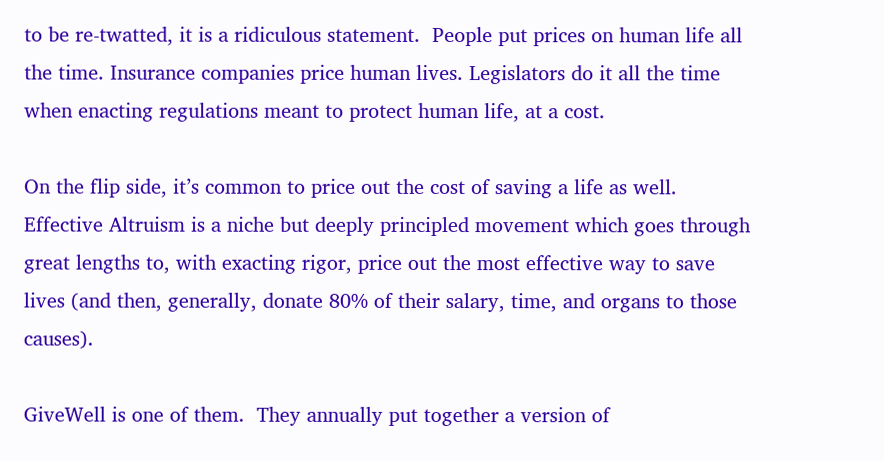to be re-twatted, it is a ridiculous statement.  People put prices on human life all the time. Insurance companies price human lives. Legislators do it all the time when enacting regulations meant to protect human life, at a cost.

On the flip side, it’s common to price out the cost of saving a life as well.  Effective Altruism is a niche but deeply principled movement which goes through great lengths to, with exacting rigor, price out the most effective way to save lives (and then, generally, donate 80% of their salary, time, and organs to those causes).

GiveWell is one of them.  They annually put together a version of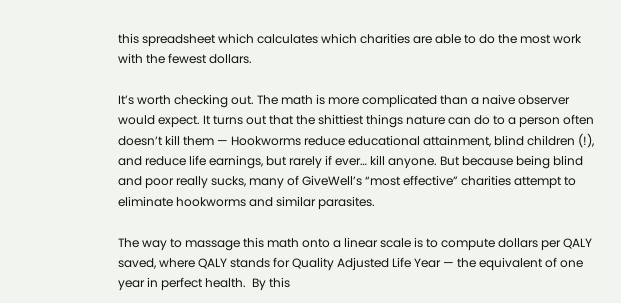this spreadsheet which calculates which charities are able to do the most work with the fewest dollars.

It’s worth checking out. The math is more complicated than a naive observer would expect. It turns out that the shittiest things nature can do to a person often doesn’t kill them — Hookworms reduce educational attainment, blind children (!), and reduce life earnings, but rarely if ever… kill anyone. But because being blind and poor really sucks, many of GiveWell’s “most effective” charities attempt to eliminate hookworms and similar parasites.

The way to massage this math onto a linear scale is to compute dollars per QALY saved, where QALY stands for Quality Adjusted Life Year — the equivalent of one year in perfect health.  By this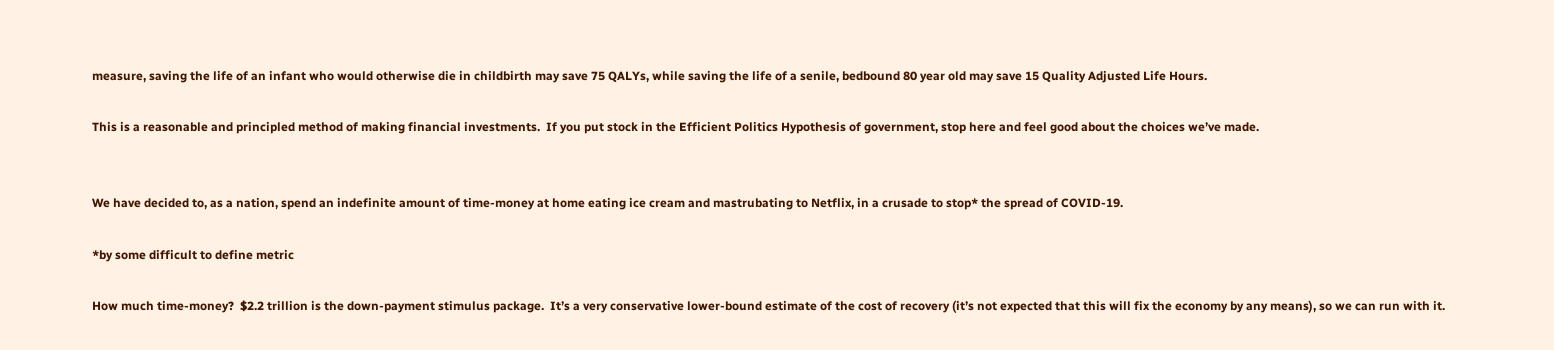measure, saving the life of an infant who would otherwise die in childbirth may save 75 QALYs, while saving the life of a senile, bedbound 80 year old may save 15 Quality Adjusted Life Hours.

This is a reasonable and principled method of making financial investments.  If you put stock in the Efficient Politics Hypothesis of government, stop here and feel good about the choices we’ve made.


We have decided to, as a nation, spend an indefinite amount of time-money at home eating ice cream and mastrubating to Netflix, in a crusade to stop* the spread of COVID-19.

*by some difficult to define metric

How much time-money?  $2.2 trillion is the down-payment stimulus package.  It’s a very conservative lower-bound estimate of the cost of recovery (it’s not expected that this will fix the economy by any means), so we can run with it.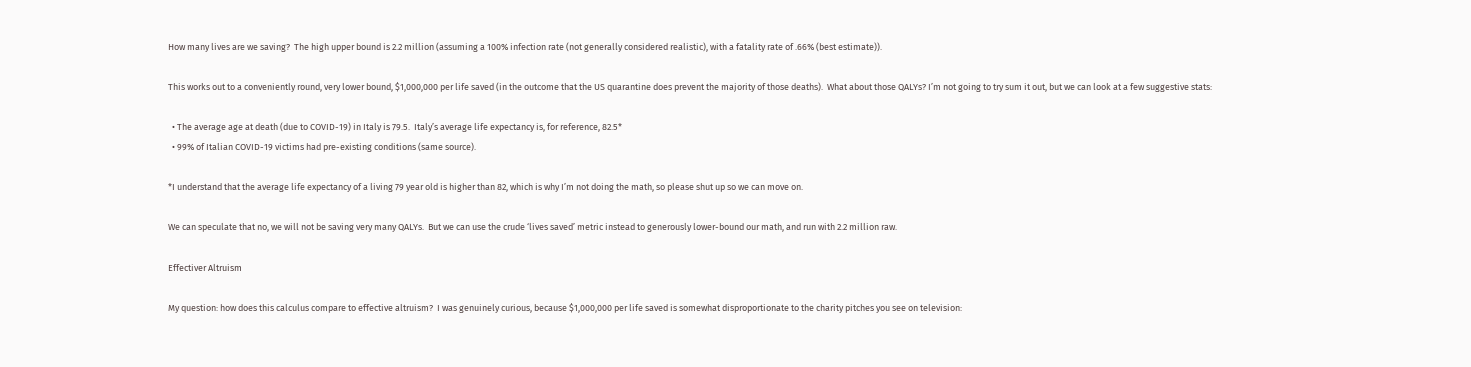How many lives are we saving?  The high upper bound is 2.2 million (assuming a 100% infection rate (not generally considered realistic), with a fatality rate of .66% (best estimate)).

This works out to a conveniently round, very lower bound, $1,000,000 per life saved (in the outcome that the US quarantine does prevent the majority of those deaths).  What about those QALYs? I’m not going to try sum it out, but we can look at a few suggestive stats:

  • The average age at death (due to COVID-19) in Italy is 79.5.  Italy’s average life expectancy is, for reference, 82.5*
  • 99% of Italian COVID-19 victims had pre-existing conditions (same source).

*I understand that the average life expectancy of a living 79 year old is higher than 82, which is why I’m not doing the math, so please shut up so we can move on.

We can speculate that no, we will not be saving very many QALYs.  But we can use the crude ‘lives saved’ metric instead to generously lower-bound our math, and run with 2.2 million raw.

Effectiver Altruism

My question: how does this calculus compare to effective altruism?  I was genuinely curious, because $1,000,000 per life saved is somewhat disproportionate to the charity pitches you see on television: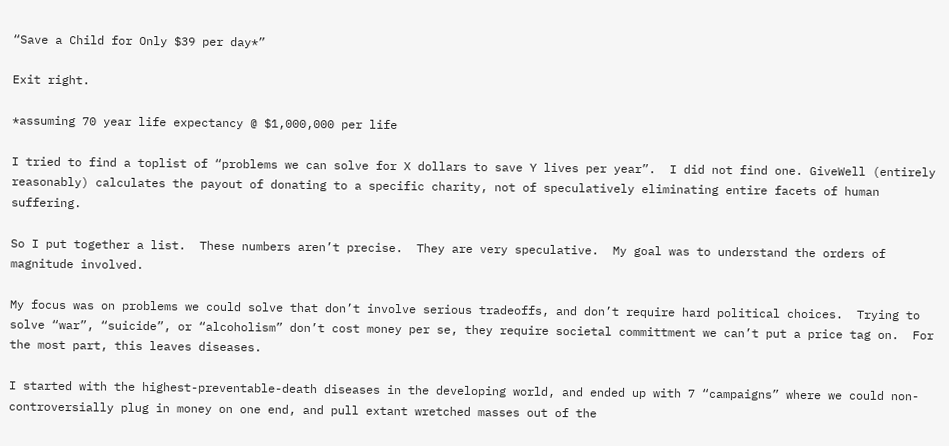“Save a Child for Only $39 per day*”

Exit right.

*assuming 70 year life expectancy @ $1,000,000 per life

I tried to find a toplist of “problems we can solve for X dollars to save Y lives per year”.  I did not find one. GiveWell (entirely reasonably) calculates the payout of donating to a specific charity, not of speculatively eliminating entire facets of human suffering.

So I put together a list.  These numbers aren’t precise.  They are very speculative.  My goal was to understand the orders of magnitude involved.

My focus was on problems we could solve that don’t involve serious tradeoffs, and don’t require hard political choices.  Trying to solve “war”, “suicide”, or “alcoholism” don’t cost money per se, they require societal committment we can’t put a price tag on.  For the most part, this leaves diseases.

I started with the highest-preventable-death diseases in the developing world, and ended up with 7 “campaigns” where we could non-controversially plug in money on one end, and pull extant wretched masses out of the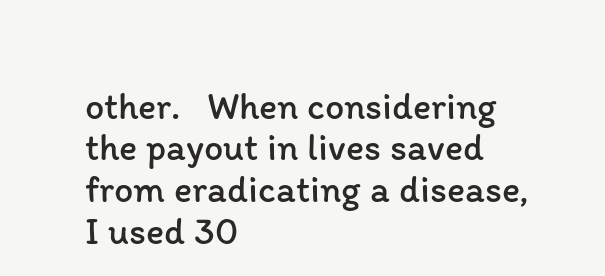other.   When considering the payout in lives saved from eradicating a disease, I used 30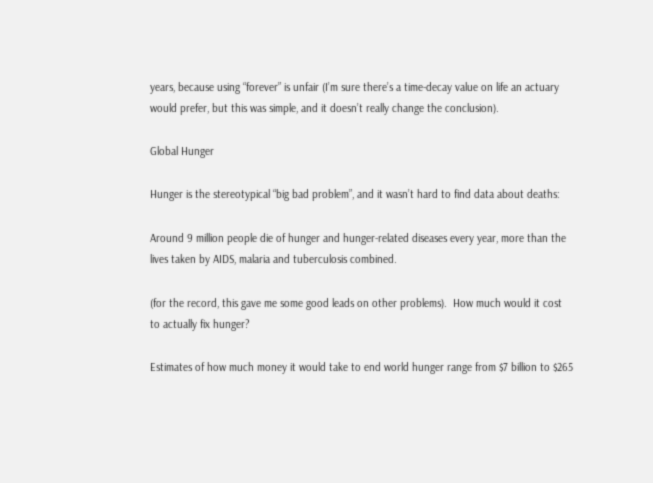years, because using “forever” is unfair (I’m sure there’s a time-decay value on life an actuary would prefer, but this was simple, and it doesn’t really change the conclusion).

Global Hunger

Hunger is the stereotypical “big bad problem”, and it wasn’t hard to find data about deaths:

Around 9 million people die of hunger and hunger-related diseases every year, more than the lives taken by AIDS, malaria and tuberculosis combined.

(for the record, this gave me some good leads on other problems).  How much would it cost to actually fix hunger?

Estimates of how much money it would take to end world hunger range from $7 billion to $265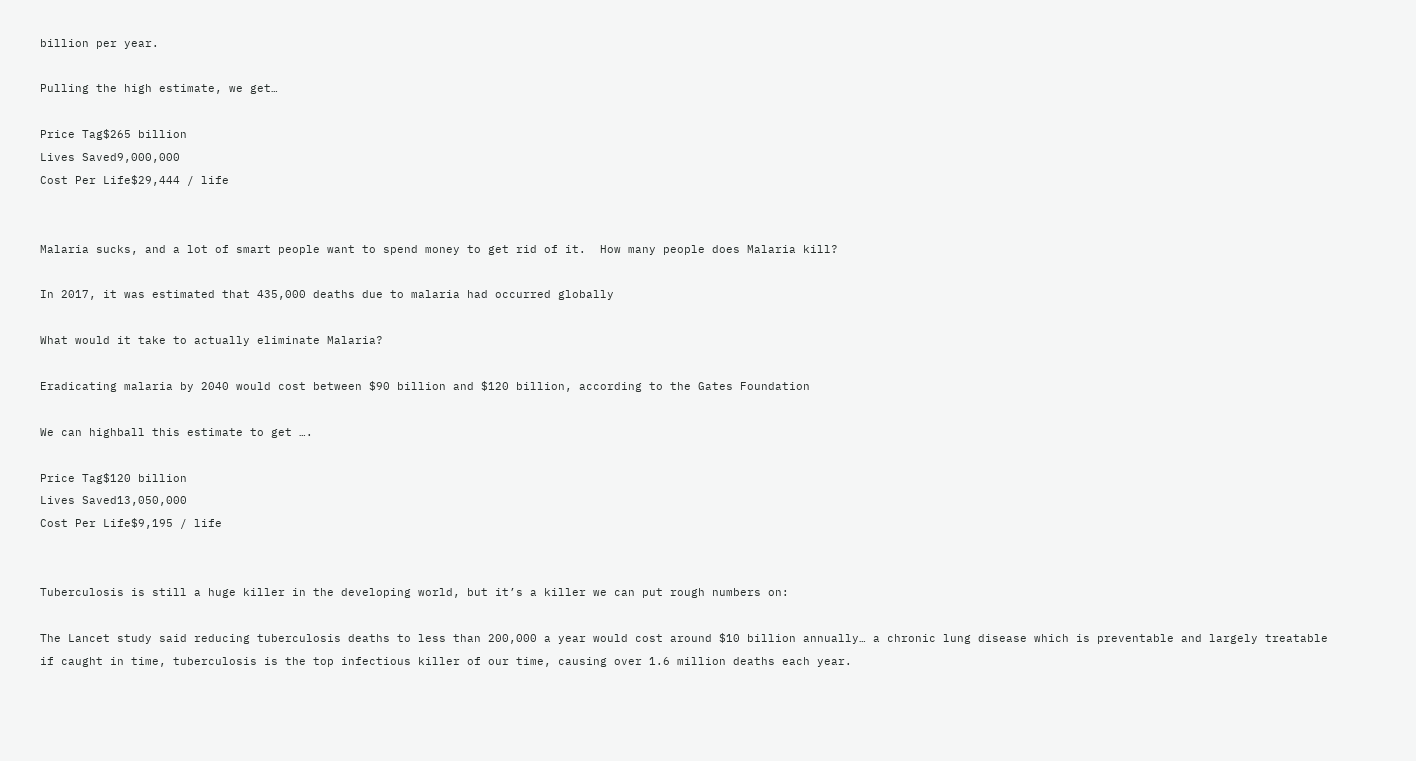billion per year.

Pulling the high estimate, we get…

Price Tag$265 billion
Lives Saved9,000,000
Cost Per Life$29,444 / life


Malaria sucks, and a lot of smart people want to spend money to get rid of it.  How many people does Malaria kill?

In 2017, it was estimated that 435,000 deaths due to malaria had occurred globally

What would it take to actually eliminate Malaria?

Eradicating malaria by 2040 would cost between $90 billion and $120 billion, according to the Gates Foundation

We can highball this estimate to get ….

Price Tag$120 billion
Lives Saved13,050,000
Cost Per Life$9,195 / life


Tuberculosis is still a huge killer in the developing world, but it’s a killer we can put rough numbers on:

The Lancet study said reducing tuberculosis deaths to less than 200,000 a year would cost around $10 billion annually… a chronic lung disease which is preventable and largely treatable if caught in time, tuberculosis is the top infectious killer of our time, causing over 1.6 million deaths each year.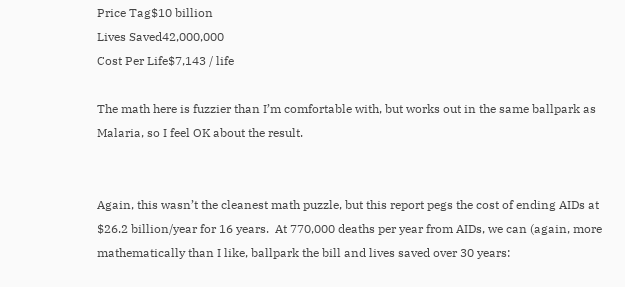Price Tag$10 billion
Lives Saved42,000,000
Cost Per Life$7,143 / life

The math here is fuzzier than I’m comfortable with, but works out in the same ballpark as Malaria, so I feel OK about the result.


Again, this wasn’t the cleanest math puzzle, but this report pegs the cost of ending AIDs at $26.2 billion/year for 16 years.  At 770,000 deaths per year from AIDs, we can (again, more mathematically than I like, ballpark the bill and lives saved over 30 years: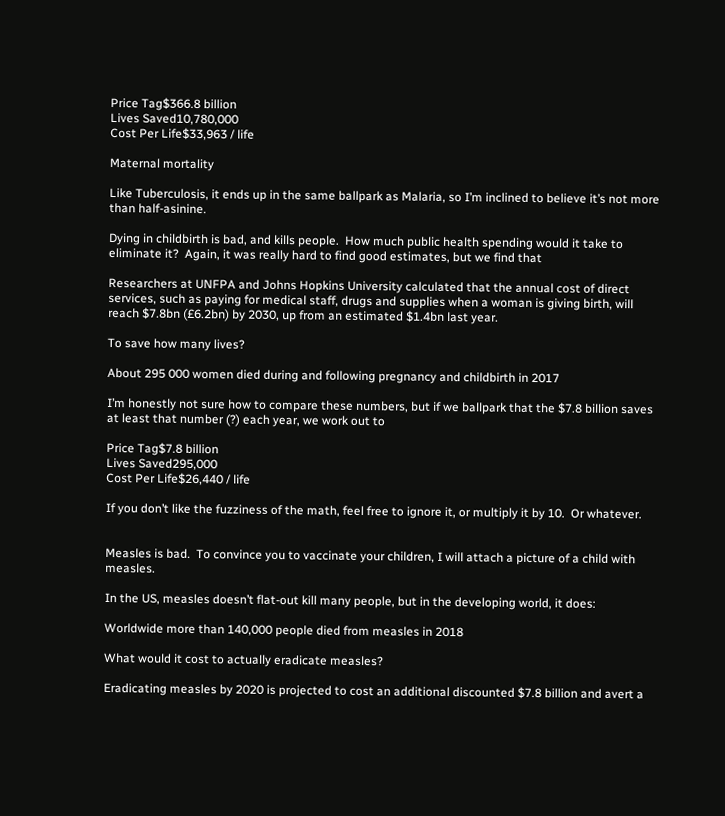Price Tag$366.8 billion
Lives Saved10,780,000
Cost Per Life$33,963 / life

Maternal mortality

Like Tuberculosis, it ends up in the same ballpark as Malaria, so I’m inclined to believe it’s not more than half-asinine.

Dying in childbirth is bad, and kills people.  How much public health spending would it take to eliminate it?  Again, it was really hard to find good estimates, but we find that

Researchers at UNFPA and Johns Hopkins University calculated that the annual cost of direct services, such as paying for medical staff, drugs and supplies when a woman is giving birth, will reach $7.8bn (£6.2bn) by 2030, up from an estimated $1.4bn last year.

To save how many lives?

About 295 000 women died during and following pregnancy and childbirth in 2017

I’m honestly not sure how to compare these numbers, but if we ballpark that the $7.8 billion saves at least that number (?) each year, we work out to

Price Tag$7.8 billion
Lives Saved295,000
Cost Per Life$26,440 / life

If you don’t like the fuzziness of the math, feel free to ignore it, or multiply it by 10.  Or whatever.


Measles is bad.  To convince you to vaccinate your children, I will attach a picture of a child with measles.

In the US, measles doesn’t flat-out kill many people, but in the developing world, it does:

Worldwide more than 140,000 people died from measles in 2018

What would it cost to actually eradicate measles?

Eradicating measles by 2020 is projected to cost an additional discounted $7.8 billion and avert a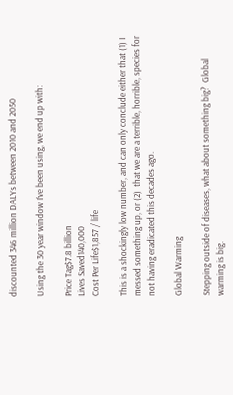discounted 346 million DALYs between 2010 and 2050

Using the 30 year window I’ve been using, we end up with:

Price Tag$7.8 billion
Lives Saved140,000
Cost Per Life$1,857 / life

This is a shockingly low number, and can only conclude either that (1) I messed something up, or (2)  that we are a terrible, horrible, species for not having eradicated this decades ago.

Global Warming

Stepping outside of diseases, what about something big?  Global warming is big.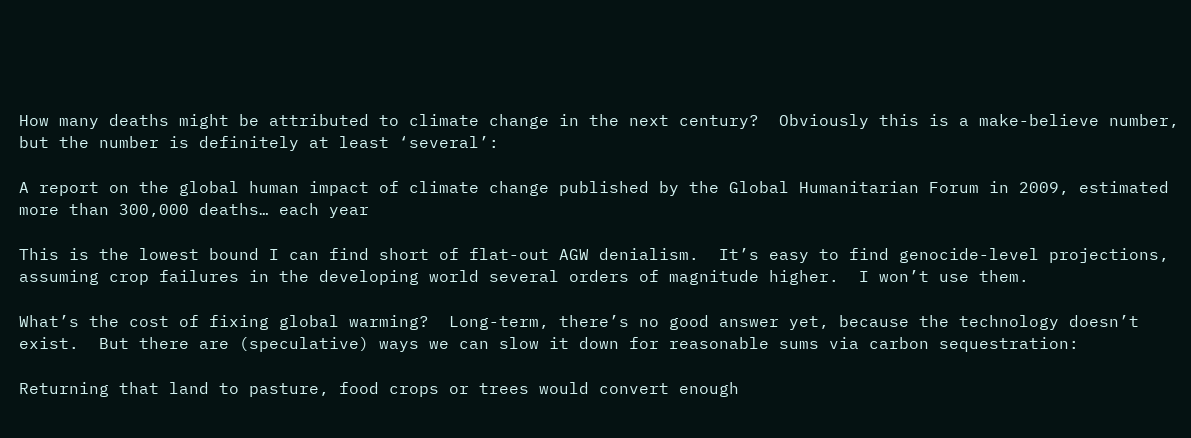How many deaths might be attributed to climate change in the next century?  Obviously this is a make-believe number, but the number is definitely at least ‘several’:

A report on the global human impact of climate change published by the Global Humanitarian Forum in 2009, estimated more than 300,000 deaths… each year

This is the lowest bound I can find short of flat-out AGW denialism.  It’s easy to find genocide-level projections, assuming crop failures in the developing world several orders of magnitude higher.  I won’t use them.

What’s the cost of fixing global warming?  Long-term, there’s no good answer yet, because the technology doesn’t exist.  But there are (speculative) ways we can slow it down for reasonable sums via carbon sequestration:

Returning that land to pasture, food crops or trees would convert enough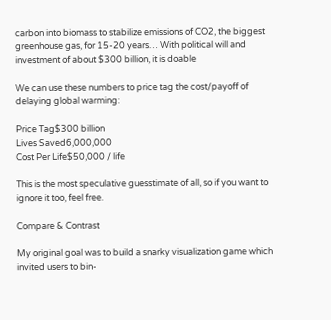carbon into biomass to stabilize emissions of CO2, the biggest greenhouse gas, for 15-20 years… With political will and investment of about $300 billion, it is doable

We can use these numbers to price tag the cost/payoff of delaying global warming:

Price Tag$300 billion
Lives Saved6,000,000
Cost Per Life$50,000 / life

This is the most speculative guesstimate of all, so if you want to ignore it too, feel free.

Compare & Contrast

My original goal was to build a snarky visualization game which invited users to bin-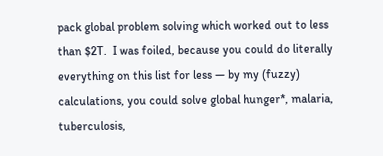pack global problem solving which worked out to less than $2T.  I was foiled, because you could do literally everything on this list for less — by my (fuzzy) calculations, you could solve global hunger*, malaria, tuberculosis,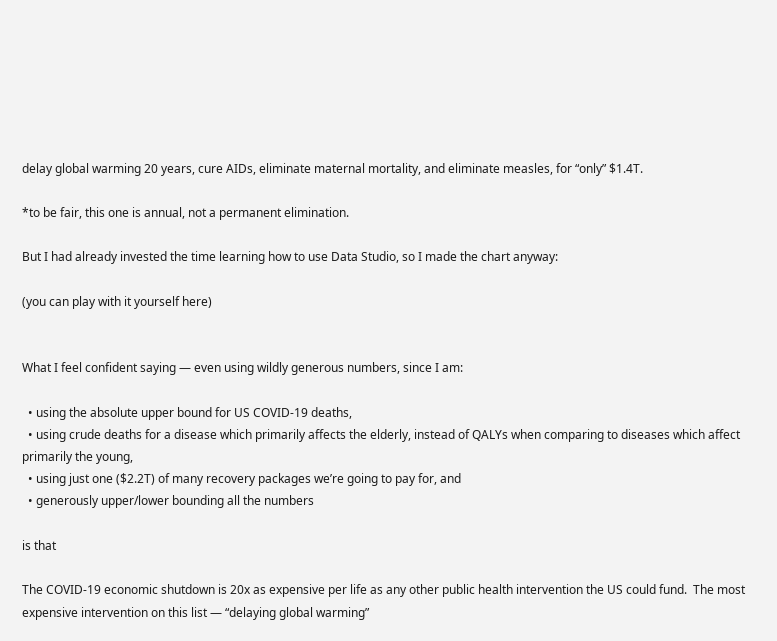delay global warming 20 years, cure AIDs, eliminate maternal mortality, and eliminate measles, for “only” $1.4T.

*to be fair, this one is annual, not a permanent elimination.

But I had already invested the time learning how to use Data Studio, so I made the chart anyway:

(you can play with it yourself here)


What I feel confident saying — even using wildly generous numbers, since I am:

  • using the absolute upper bound for US COVID-19 deaths,
  • using crude deaths for a disease which primarily affects the elderly, instead of QALYs when comparing to diseases which affect primarily the young,
  • using just one ($2.2T) of many recovery packages we’re going to pay for, and
  • generously upper/lower bounding all the numbers

is that

The COVID-19 economic shutdown is 20x as expensive per life as any other public health intervention the US could fund.  The most expensive intervention on this list — “delaying global warming”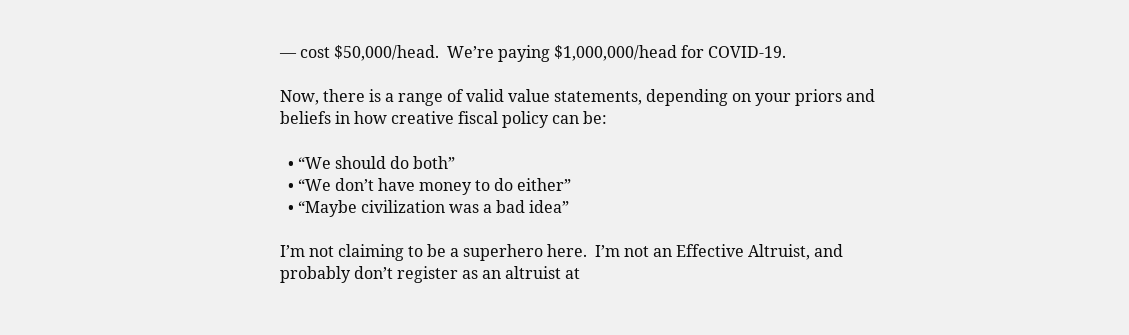— cost $50,000/head.  We’re paying $1,000,000/head for COVID-19.

Now, there is a range of valid value statements, depending on your priors and beliefs in how creative fiscal policy can be:

  • “We should do both”
  • “We don’t have money to do either”
  • “Maybe civilization was a bad idea”

I’m not claiming to be a superhero here.  I’m not an Effective Altruist, and probably don’t register as an altruist at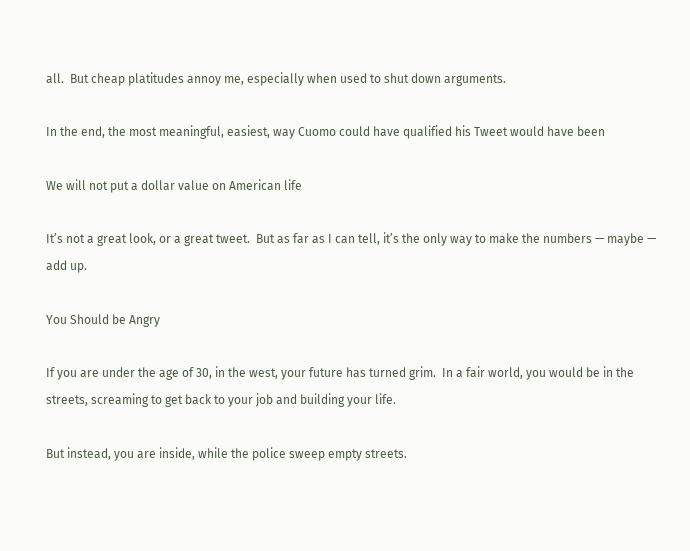all.  But cheap platitudes annoy me, especially when used to shut down arguments.

In the end, the most meaningful, easiest, way Cuomo could have qualified his Tweet would have been

We will not put a dollar value on American life

It’s not a great look, or a great tweet.  But as far as I can tell, it’s the only way to make the numbers — maybe — add up.

You Should be Angry

If you are under the age of 30, in the west, your future has turned grim.  In a fair world, you would be in the streets, screaming to get back to your job and building your life.

But instead, you are inside, while the police sweep empty streets.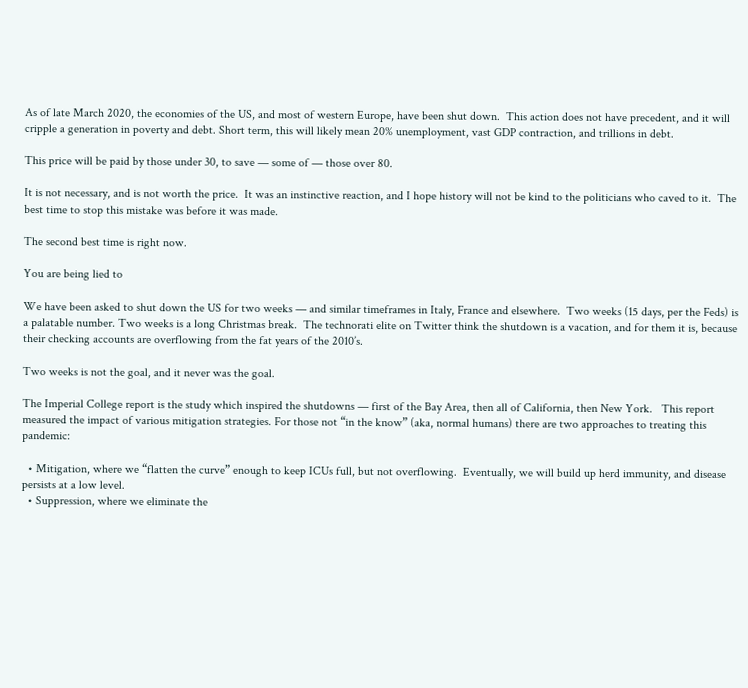As of late March 2020, the economies of the US, and most of western Europe, have been shut down.  This action does not have precedent, and it will cripple a generation in poverty and debt. Short term, this will likely mean 20% unemployment, vast GDP contraction, and trillions in debt.

This price will be paid by those under 30, to save — some of — those over 80.

It is not necessary, and is not worth the price.  It was an instinctive reaction, and I hope history will not be kind to the politicians who caved to it.  The best time to stop this mistake was before it was made.

The second best time is right now.

You are being lied to

We have been asked to shut down the US for two weeks — and similar timeframes in Italy, France and elsewhere.  Two weeks (15 days, per the Feds) is a palatable number. Two weeks is a long Christmas break.  The technorati elite on Twitter think the shutdown is a vacation, and for them it is, because their checking accounts are overflowing from the fat years of the 2010’s.

Two weeks is not the goal, and it never was the goal.

The Imperial College report is the study which inspired the shutdowns — first of the Bay Area, then all of California, then New York.   This report measured the impact of various mitigation strategies. For those not “in the know” (aka, normal humans) there are two approaches to treating this pandemic:

  • Mitigation, where we “flatten the curve” enough to keep ICUs full, but not overflowing.  Eventually, we will build up herd immunity, and disease persists at a low level.
  • Suppression, where we eliminate the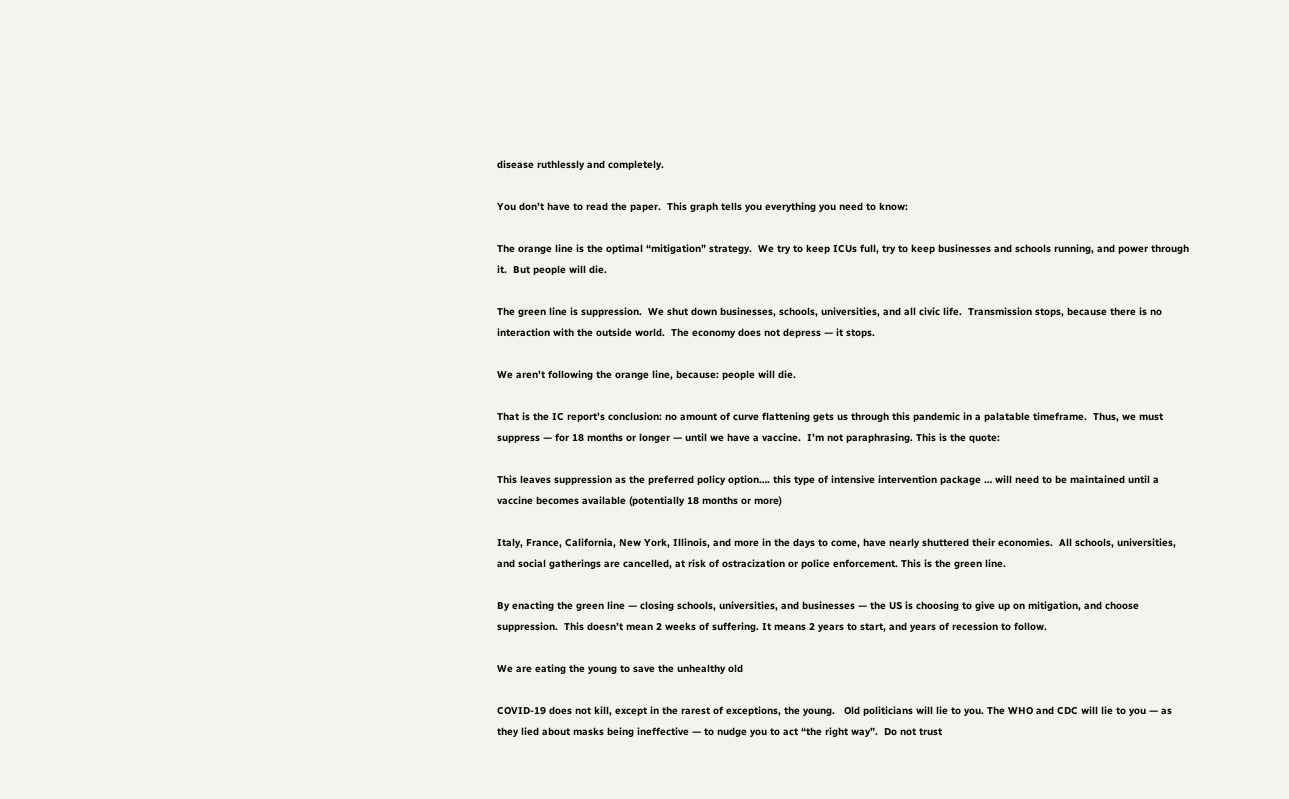disease ruthlessly and completely.

You don’t have to read the paper.  This graph tells you everything you need to know:

The orange line is the optimal “mitigation” strategy.  We try to keep ICUs full, try to keep businesses and schools running, and power through it.  But people will die.

The green line is suppression.  We shut down businesses, schools, universities, and all civic life.  Transmission stops, because there is no interaction with the outside world.  The economy does not depress — it stops.

We aren’t following the orange line, because: people will die.

That is the IC report’s conclusion: no amount of curve flattening gets us through this pandemic in a palatable timeframe.  Thus, we must suppress — for 18 months or longer — until we have a vaccine.  I’m not paraphrasing. This is the quote:

This leaves suppression as the preferred policy option…. this type of intensive intervention package … will need to be maintained until a vaccine becomes available (potentially 18 months or more)

Italy, France, California, New York, Illinois, and more in the days to come, have nearly shuttered their economies.  All schools, universities, and social gatherings are cancelled, at risk of ostracization or police enforcement. This is the green line.

By enacting the green line — closing schools, universities, and businesses — the US is choosing to give up on mitigation, and choose suppression.  This doesn’t mean 2 weeks of suffering. It means 2 years to start, and years of recession to follow.

We are eating the young to save the unhealthy old

COVID-19 does not kill, except in the rarest of exceptions, the young.   Old politicians will lie to you. The WHO and CDC will lie to you — as they lied about masks being ineffective — to nudge you to act “the right way”.  Do not trust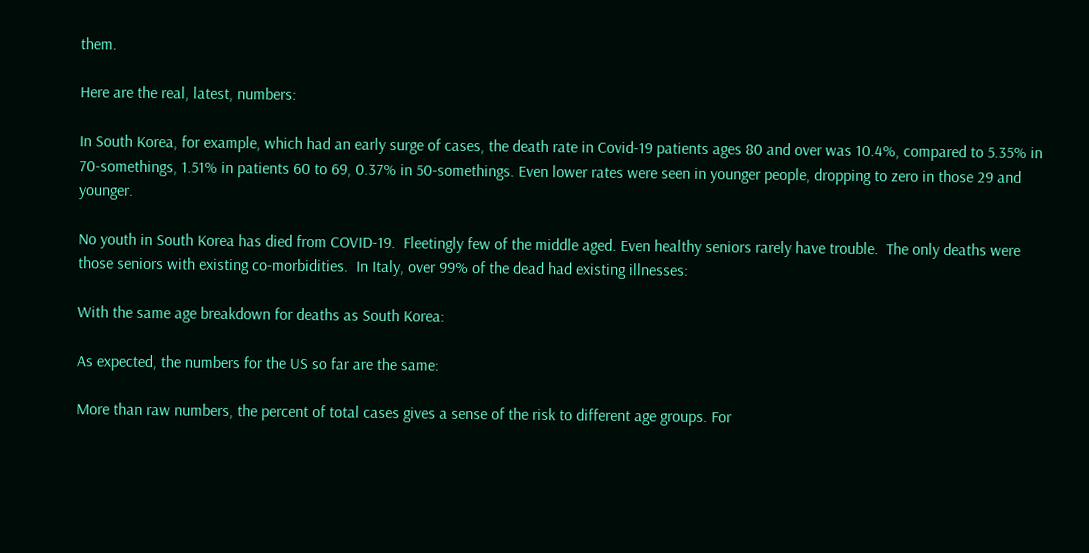them.

Here are the real, latest, numbers:

In South Korea, for example, which had an early surge of cases, the death rate in Covid-19 patients ages 80 and over was 10.4%, compared to 5.35% in 70-somethings, 1.51% in patients 60 to 69, 0.37% in 50-somethings. Even lower rates were seen in younger people, dropping to zero in those 29 and younger.

No youth in South Korea has died from COVID-19.  Fleetingly few of the middle aged. Even healthy seniors rarely have trouble.  The only deaths were those seniors with existing co-morbidities.  In Italy, over 99% of the dead had existing illnesses:

With the same age breakdown for deaths as South Korea:

As expected, the numbers for the US so far are the same:

More than raw numbers, the percent of total cases gives a sense of the risk to different age groups. For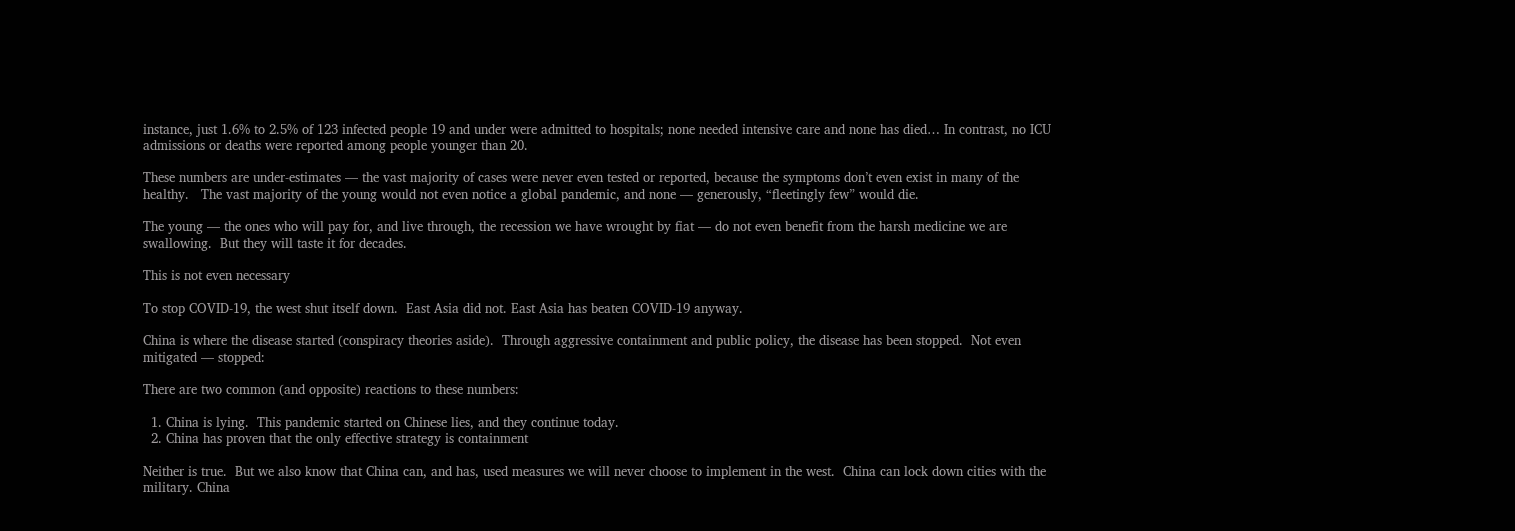instance, just 1.6% to 2.5% of 123 infected people 19 and under were admitted to hospitals; none needed intensive care and none has died… In contrast, no ICU admissions or deaths were reported among people younger than 20.

These numbers are under-estimates — the vast majority of cases were never even tested or reported, because the symptoms don’t even exist in many of the healthy.   The vast majority of the young would not even notice a global pandemic, and none — generously, “fleetingly few” would die.

The young — the ones who will pay for, and live through, the recession we have wrought by fiat — do not even benefit from the harsh medicine we are swallowing.  But they will taste it for decades.

This is not even necessary

To stop COVID-19, the west shut itself down.  East Asia did not. East Asia has beaten COVID-19 anyway.

China is where the disease started (conspiracy theories aside).  Through aggressive containment and public policy, the disease has been stopped.  Not even mitigated — stopped:

There are two common (and opposite) reactions to these numbers:

  1. China is lying.  This pandemic started on Chinese lies, and they continue today.
  2. China has proven that the only effective strategy is containment

Neither is true.  But we also know that China can, and has, used measures we will never choose to implement in the west.  China can lock down cities with the military. China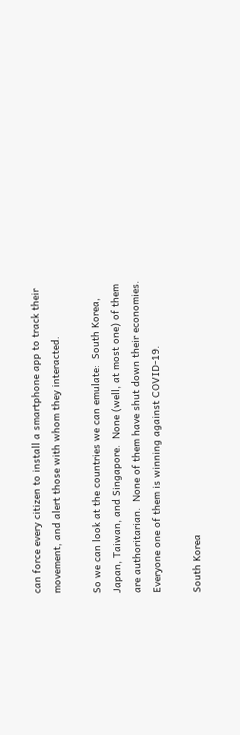can force every citizen to install a smartphone app to track their movement, and alert those with whom they interacted.

So we can look at the countries we can emulate:  South Korea, Japan, Taiwan, and Singapore.  None (well, at most one) of them are authoritarian.  None of them have shut down their economies. Everyone one of them is winning against COVID-19.

South Korea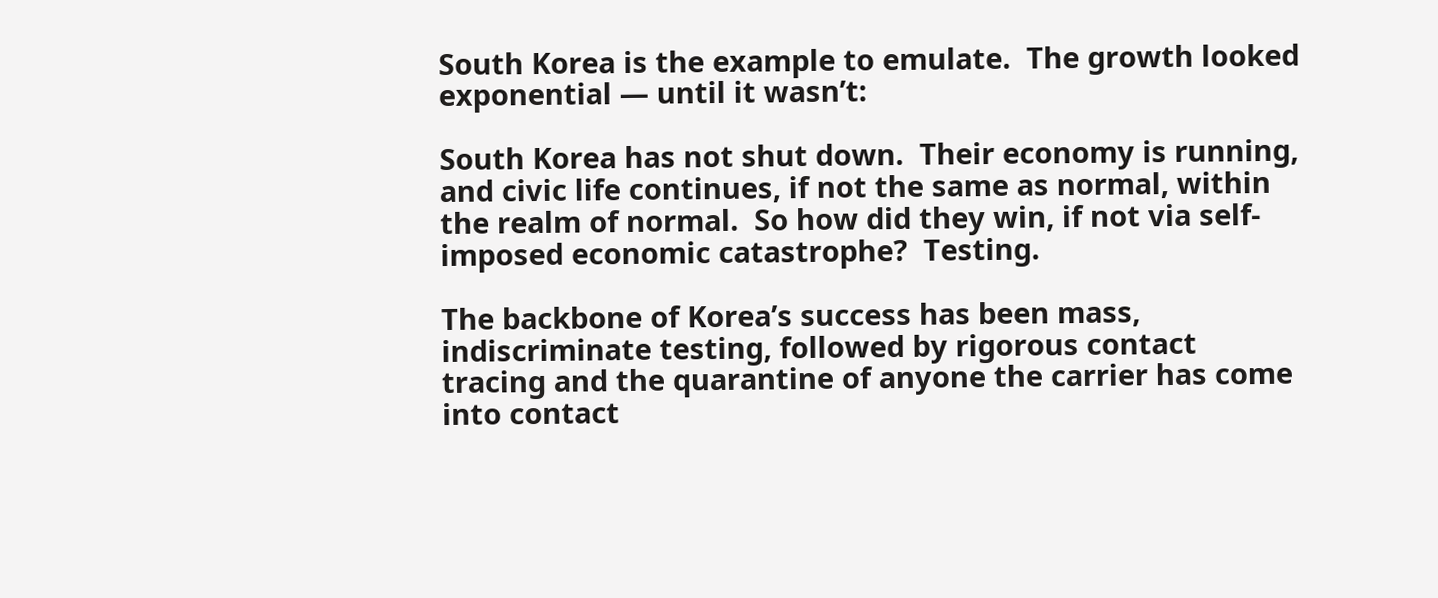South Korea is the example to emulate.  The growth looked exponential — until it wasn’t:

South Korea has not shut down.  Their economy is running, and civic life continues, if not the same as normal, within the realm of normal.  So how did they win, if not via self-imposed economic catastrophe?  Testing.

The backbone of Korea’s success has been mass, indiscriminate testing, followed by rigorous contact tracing and the quarantine of anyone the carrier has come into contact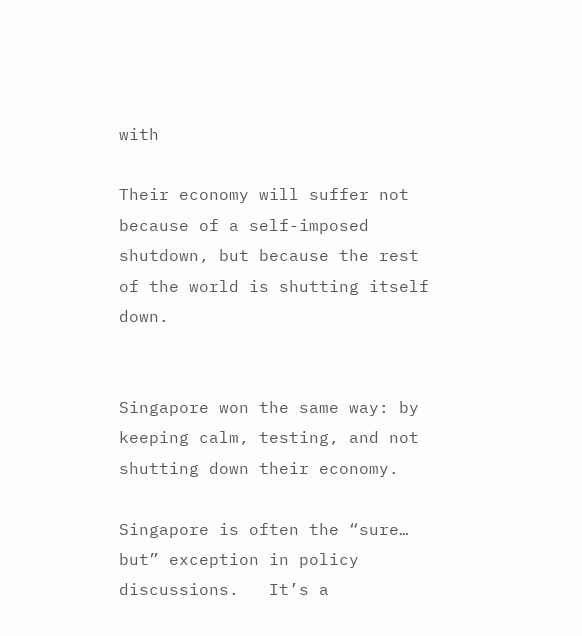with

Their economy will suffer not because of a self-imposed shutdown, but because the rest of the world is shutting itself down.


Singapore won the same way: by keeping calm, testing, and not shutting down their economy.

Singapore is often the “sure… but” exception in policy discussions.   It’s a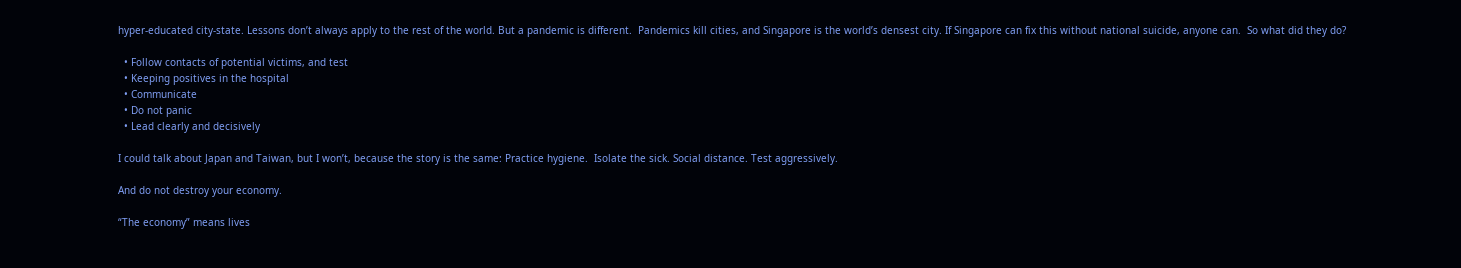hyper-educated city-state. Lessons don’t always apply to the rest of the world. But a pandemic is different.  Pandemics kill cities, and Singapore is the world’s densest city. If Singapore can fix this without national suicide, anyone can.  So what did they do?

  • Follow contacts of potential victims, and test
  • Keeping positives in the hospital
  • Communicate
  • Do not panic
  • Lead clearly and decisively

I could talk about Japan and Taiwan, but I won’t, because the story is the same: Practice hygiene.  Isolate the sick. Social distance. Test aggressively.

And do not destroy your economy.

“The economy” means lives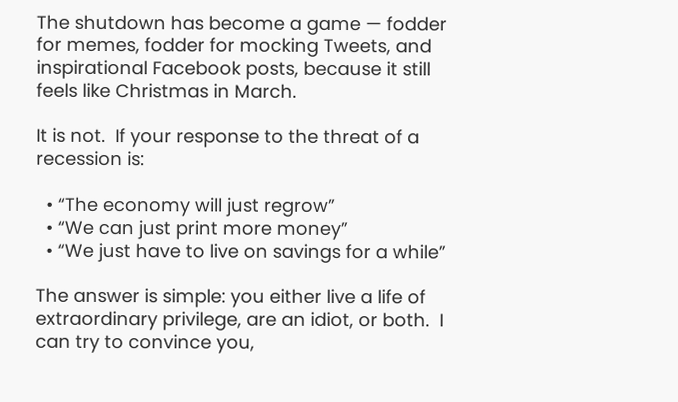The shutdown has become a game — fodder for memes, fodder for mocking Tweets, and inspirational Facebook posts, because it still feels like Christmas in March.

It is not.  If your response to the threat of a recession is:

  • “The economy will just regrow”
  • “We can just print more money”
  • “We just have to live on savings for a while”

The answer is simple: you either live a life of extraordinary privilege, are an idiot, or both.  I can try to convince you,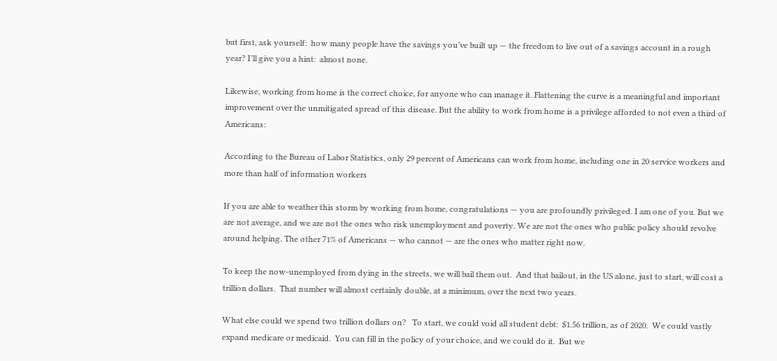but first, ask yourself:  how many people have the savings you’ve built up — the freedom to live out of a savings account in a rough year? I’ll give you a hint:  almost none.

Likewise, working from home is the correct choice, for anyone who can manage it. Flattening the curve is a meaningful and important improvement over the unmitigated spread of this disease. But the ability to work from home is a privilege afforded to not even a third of Americans:

According to the Bureau of Labor Statistics, only 29 percent of Americans can work from home, including one in 20 service workers and more than half of information workers

If you are able to weather this storm by working from home, congratulations — you are profoundly privileged. I am one of you. But we are not average, and we are not the ones who risk unemployment and poverty. We are not the ones who public policy should revolve around helping. The other 71% of Americans — who cannot — are the ones who matter right now.

To keep the now-unemployed from dying in the streets, we will bail them out.  And that bailout, in the US alone, just to start, will cost a trillion dollars.  That number will almost certainly double, at a minimum, over the next two years.

What else could we spend two trillion dollars on?   To start, we could void all student debt:  $1.56 trillion, as of 2020.  We could vastly expand medicare or medicaid.  You can fill in the policy of your choice, and we could do it.  But we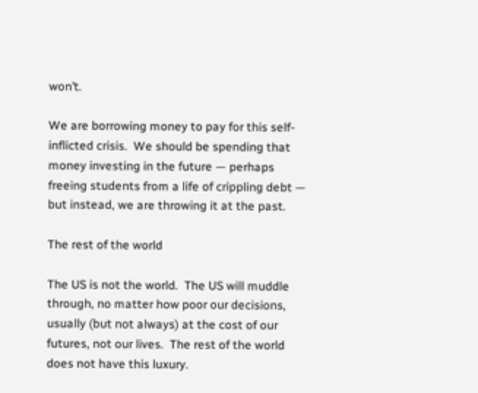won’t.

We are borrowing money to pay for this self-inflicted crisis.  We should be spending that money investing in the future — perhaps freeing students from a life of crippling debt — but instead, we are throwing it at the past.

The rest of the world

The US is not the world.  The US will muddle through, no matter how poor our decisions, usually (but not always) at the cost of our futures, not our lives.  The rest of the world does not have this luxury.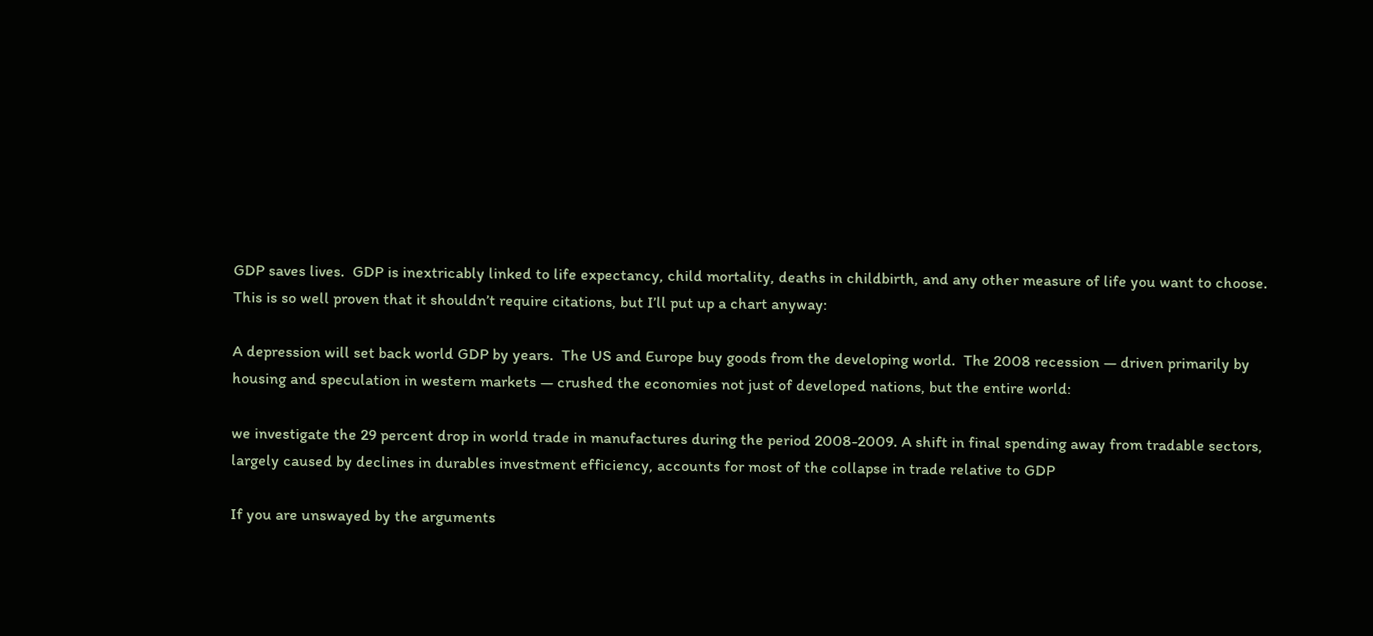GDP saves lives.  GDP is inextricably linked to life expectancy, child mortality, deaths in childbirth, and any other measure of life you want to choose.  This is so well proven that it shouldn’t require citations, but I’ll put up a chart anyway:

A depression will set back world GDP by years.  The US and Europe buy goods from the developing world.  The 2008 recession — driven primarily by housing and speculation in western markets — crushed the economies not just of developed nations, but the entire world:

we investigate the 29 percent drop in world trade in manufactures during the period 2008-2009. A shift in final spending away from tradable sectors, largely caused by declines in durables investment efficiency, accounts for most of the collapse in trade relative to GDP

If you are unswayed by the arguments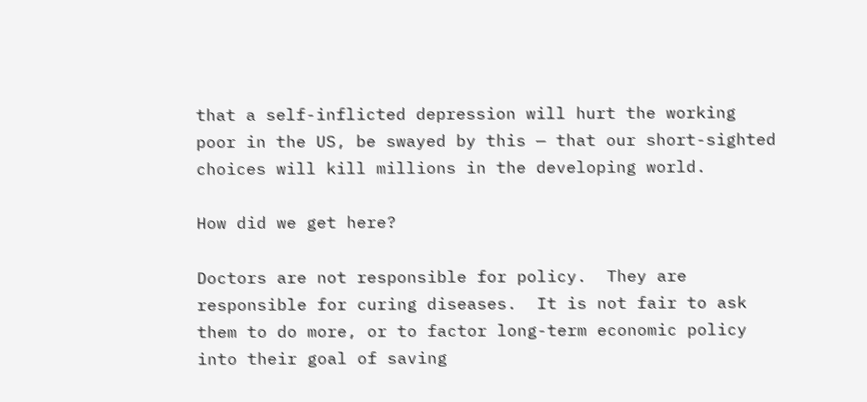that a self-inflicted depression will hurt the working poor in the US, be swayed by this — that our short-sighted choices will kill millions in the developing world.

How did we get here?

Doctors are not responsible for policy.  They are responsible for curing diseases.  It is not fair to ask them to do more, or to factor long-term economic policy into their goal of saving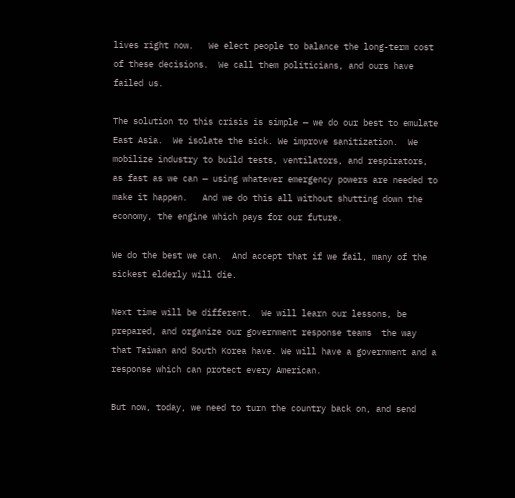lives right now.   We elect people to balance the long-term cost of these decisions.  We call them politicians, and ours have failed us.

The solution to this crisis is simple — we do our best to emulate East Asia.  We isolate the sick. We improve sanitization.  We mobilize industry to build tests, ventilators, and respirators, as fast as we can — using whatever emergency powers are needed to make it happen.   And we do this all without shutting down the economy, the engine which pays for our future.

We do the best we can.  And accept that if we fail, many of the sickest elderly will die.

Next time will be different.  We will learn our lessons, be prepared, and organize our government response teams  the way that Taiwan and South Korea have. We will have a government and a response which can protect every American.

But now, today, we need to turn the country back on, and send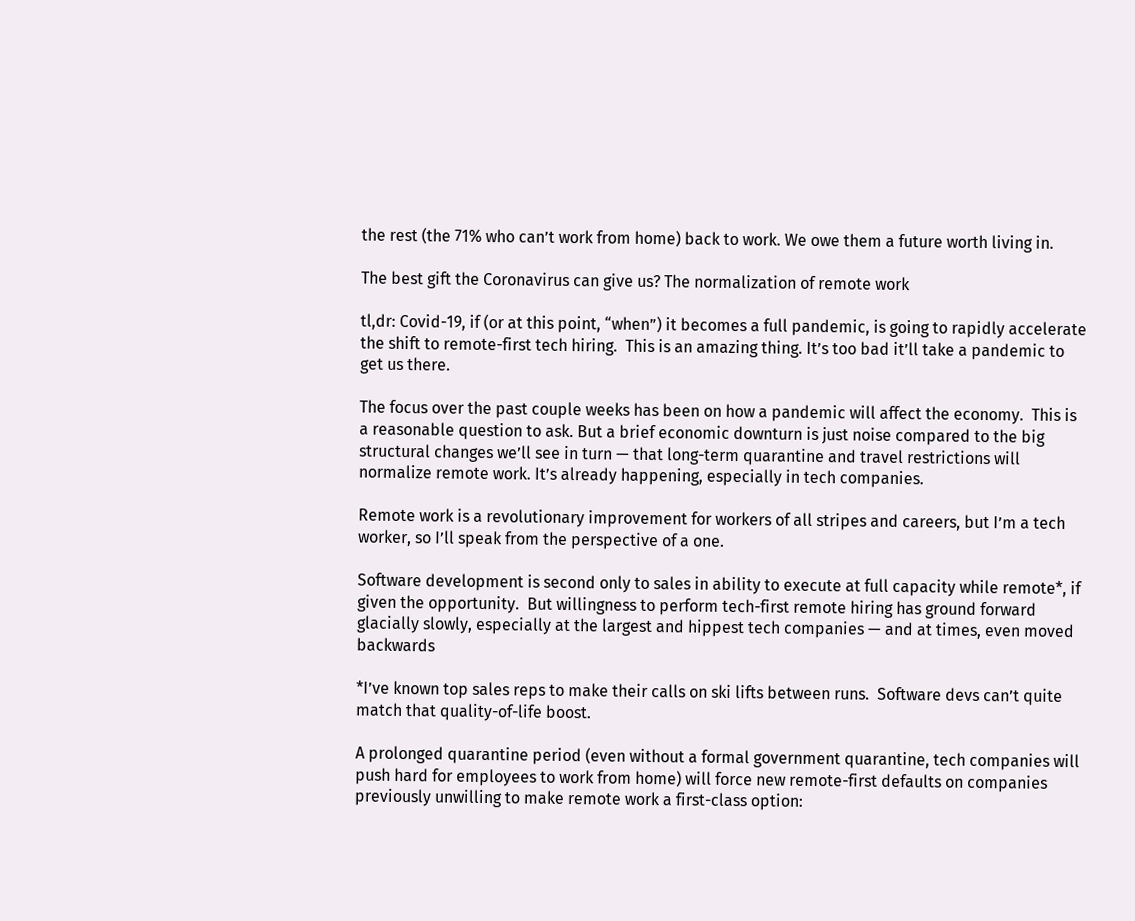the rest (the 71% who can’t work from home) back to work. We owe them a future worth living in.

The best gift the Coronavirus can give us? The normalization of remote work

tl,dr: Covid-19, if (or at this point, “when”) it becomes a full pandemic, is going to rapidly accelerate the shift to remote-first tech hiring.  This is an amazing thing. It’s too bad it’ll take a pandemic to get us there.

The focus over the past couple weeks has been on how a pandemic will affect the economy.  This is a reasonable question to ask. But a brief economic downturn is just noise compared to the big structural changes we’ll see in turn — that long-term quarantine and travel restrictions will normalize remote work. It’s already happening, especially in tech companies.

Remote work is a revolutionary improvement for workers of all stripes and careers, but I’m a tech worker, so I’ll speak from the perspective of a one.

Software development is second only to sales in ability to execute at full capacity while remote*, if given the opportunity.  But willingness to perform tech-first remote hiring has ground forward glacially slowly, especially at the largest and hippest tech companies — and at times, even moved backwards

*I’ve known top sales reps to make their calls on ski lifts between runs.  Software devs can’t quite match that quality-of-life boost.

A prolonged quarantine period (even without a formal government quarantine, tech companies will push hard for employees to work from home) will force new remote-first defaults on companies previously unwilling to make remote work a first-class option: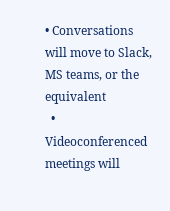• Conversations will move to Slack, MS teams, or the equivalent
  • Videoconferenced meetings will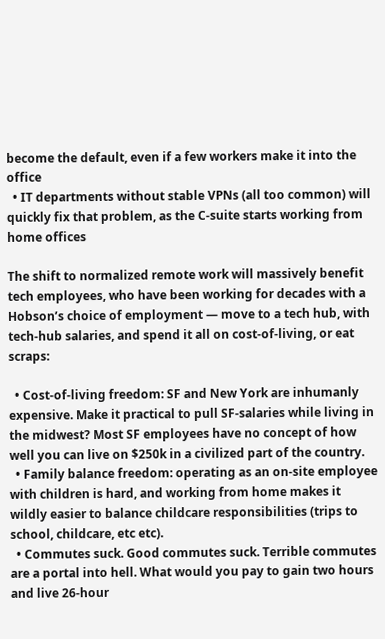become the default, even if a few workers make it into the office
  • IT departments without stable VPNs (all too common) will quickly fix that problem, as the C-suite starts working from home offices

The shift to normalized remote work will massively benefit tech employees, who have been working for decades with a Hobson’s choice of employment — move to a tech hub, with tech-hub salaries, and spend it all on cost-of-living, or eat scraps:

  • Cost-of-living freedom: SF and New York are inhumanly expensive. Make it practical to pull SF-salaries while living in the midwest? Most SF employees have no concept of how well you can live on $250k in a civilized part of the country.
  • Family balance freedom: operating as an on-site employee with children is hard, and working from home makes it wildly easier to balance childcare responsibilities (trips to school, childcare, etc etc).
  • Commutes suck. Good commutes suck. Terrible commutes are a portal into hell. What would you pay to gain two hours and live 26-hour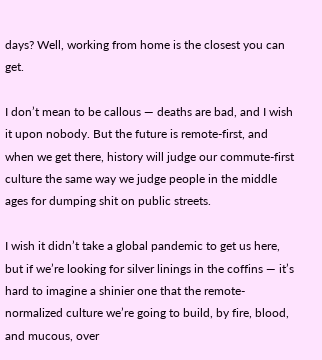days? Well, working from home is the closest you can get.

I don’t mean to be callous — deaths are bad, and I wish it upon nobody. But the future is remote-first, and when we get there, history will judge our commute-first culture the same way we judge people in the middle ages for dumping shit on public streets.

I wish it didn’t take a global pandemic to get us here, but if we’re looking for silver linings in the coffins — it’s hard to imagine a shinier one that the remote-normalized culture we’re going to build, by fire, blood, and mucous, over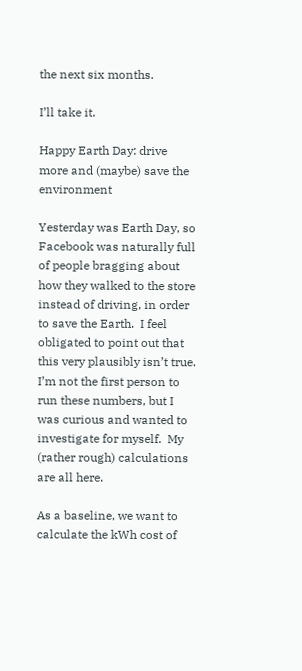the next six months.

I’ll take it.

Happy Earth Day: drive more and (maybe) save the environment

Yesterday was Earth Day, so Facebook was naturally full of people bragging about how they walked to the store instead of driving, in order to save the Earth.  I feel obligated to point out that this very plausibly isn’t true.  I’m not the first person to run these numbers, but I was curious and wanted to investigate for myself.  My (rather rough) calculations are all here.

As a baseline, we want to calculate the kWh cost of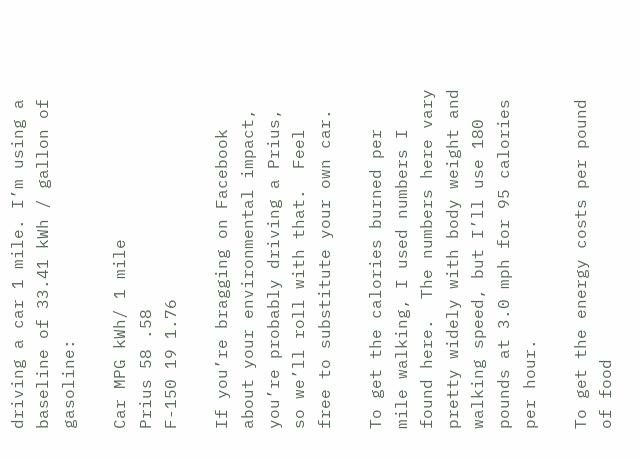driving a car 1 mile. I’m using a baseline of 33.41 kWh / gallon of gasoline:

Car MPG kWh/ 1 mile
Prius 58 .58
F-150 19 1.76

If you’re bragging on Facebook about your environmental impact, you’re probably driving a Prius, so we’ll roll with that.  Feel free to substitute your own car.

To get the calories burned per mile walking, I used numbers I found here.  The numbers here vary pretty widely with body weight and walking speed, but I’ll use 180 pounds at 3.0 mph for 95 calories per hour.

To get the energy costs per pound of food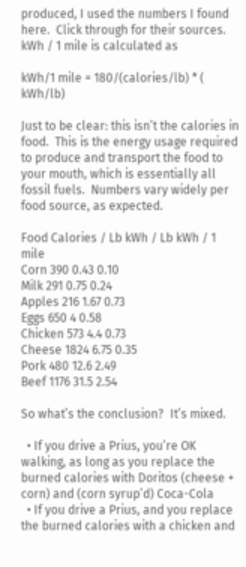produced, I used the numbers I found here.  Click through for their sources.  kWh / 1 mile is calculated as

kWh/1 mile = 180/(calories/lb) * ( kWh/lb)

Just to be clear: this isn’t the calories in food.  This is the energy usage required to produce and transport the food to your mouth, which is essentially all fossil fuels.  Numbers vary widely per food source, as expected.

Food Calories / Lb kWh / Lb kWh / 1 mile
Corn 390 0.43 0.10
Milk 291 0.75 0.24
Apples 216 1.67 0.73
Eggs 650 4 0.58
Chicken 573 4.4 0.73
Cheese 1824 6.75 0.35
Pork 480 12.6 2.49
Beef 1176 31.5 2.54

So what’s the conclusion?  It’s mixed.

  • If you drive a Prius, you’re OK walking, as long as you replace the burned calories with Doritos (cheese + corn) and (corn syrup’d) Coca-Cola
  • If you drive a Prius, and you replace the burned calories with a chicken and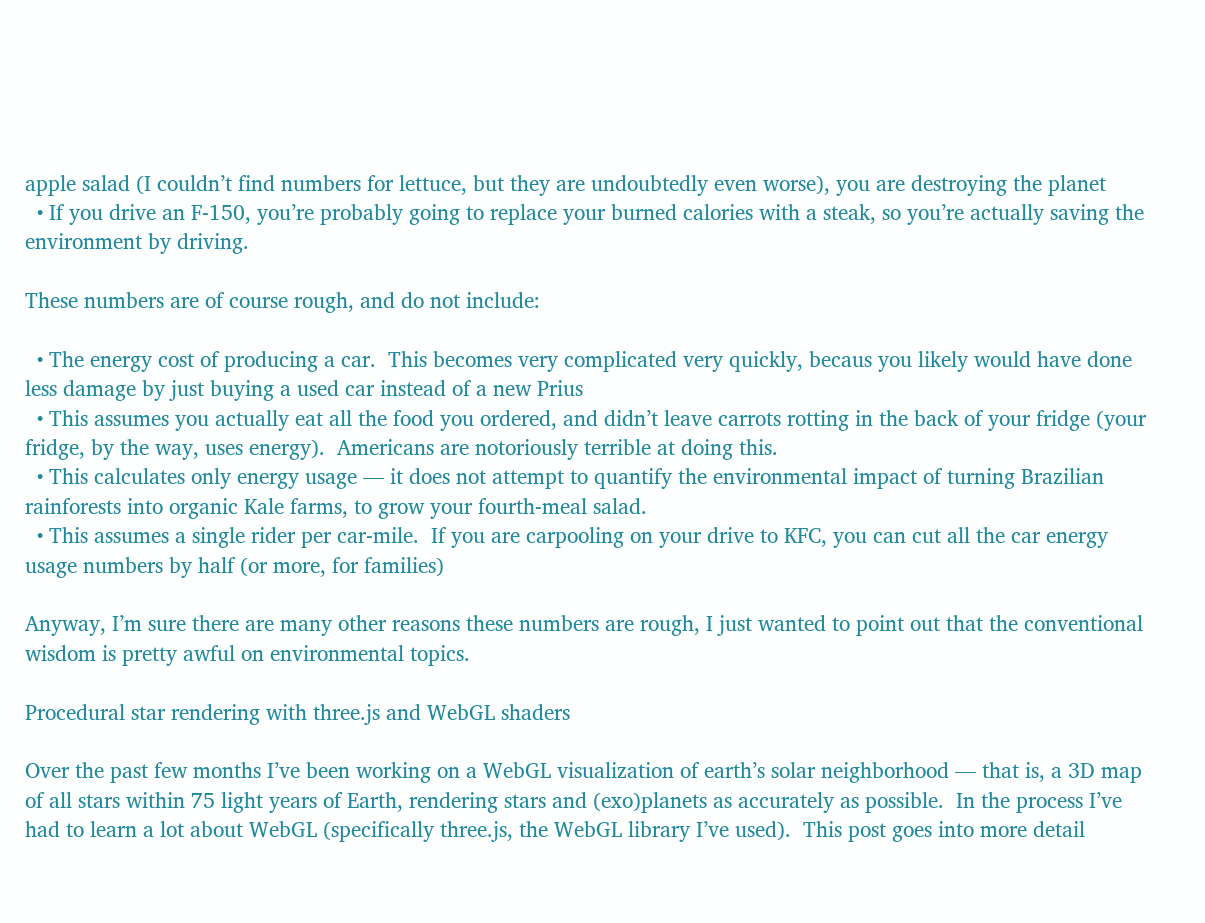apple salad (I couldn’t find numbers for lettuce, but they are undoubtedly even worse), you are destroying the planet
  • If you drive an F-150, you’re probably going to replace your burned calories with a steak, so you’re actually saving the environment by driving.

These numbers are of course rough, and do not include:

  • The energy cost of producing a car.  This becomes very complicated very quickly, becaus you likely would have done less damage by just buying a used car instead of a new Prius
  • This assumes you actually eat all the food you ordered, and didn’t leave carrots rotting in the back of your fridge (your fridge, by the way, uses energy).  Americans are notoriously terrible at doing this.
  • This calculates only energy usage — it does not attempt to quantify the environmental impact of turning Brazilian rainforests into organic Kale farms, to grow your fourth-meal salad.
  • This assumes a single rider per car-mile.  If you are carpooling on your drive to KFC, you can cut all the car energy usage numbers by half (or more, for families)

Anyway, I’m sure there are many other reasons these numbers are rough, I just wanted to point out that the conventional wisdom is pretty awful on environmental topics.

Procedural star rendering with three.js and WebGL shaders

Over the past few months I’ve been working on a WebGL visualization of earth’s solar neighborhood — that is, a 3D map of all stars within 75 light years of Earth, rendering stars and (exo)planets as accurately as possible.  In the process I’ve had to learn a lot about WebGL (specifically three.js, the WebGL library I’ve used).  This post goes into more detail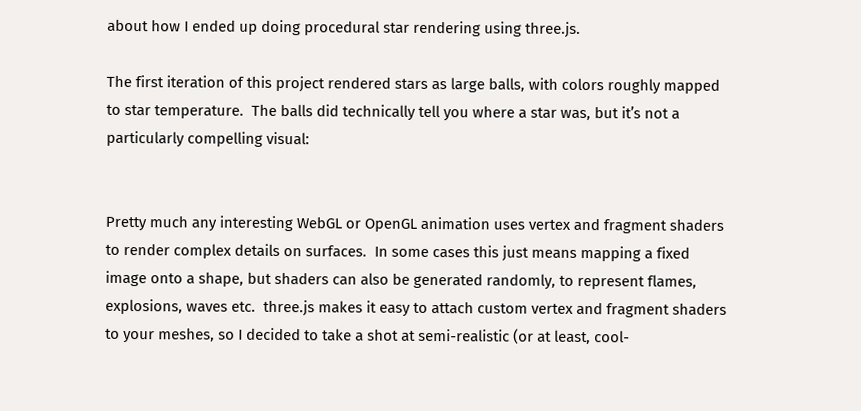about how I ended up doing procedural star rendering using three.js.

The first iteration of this project rendered stars as large balls, with colors roughly mapped to star temperature.  The balls did technically tell you where a star was, but it’s not a particularly compelling visual:


Pretty much any interesting WebGL or OpenGL animation uses vertex and fragment shaders to render complex details on surfaces.  In some cases this just means mapping a fixed image onto a shape, but shaders can also be generated randomly, to represent flames, explosions, waves etc.  three.js makes it easy to attach custom vertex and fragment shaders to your meshes, so I decided to take a shot at semi-realistic (or at least, cool-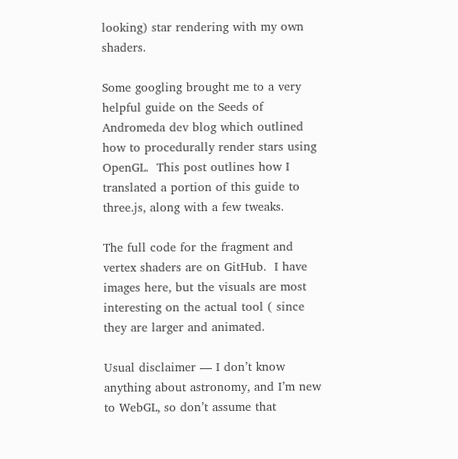looking) star rendering with my own shaders.

Some googling brought me to a very helpful guide on the Seeds of Andromeda dev blog which outlined how to procedurally render stars using OpenGL.  This post outlines how I translated a portion of this guide to three.js, along with a few tweaks.

The full code for the fragment and vertex shaders are on GitHub.  I have images here, but the visuals are most interesting on the actual tool ( since they are larger and animated.

Usual disclaimer — I don’t know anything about astronomy, and I’m new to WebGL, so don’t assume that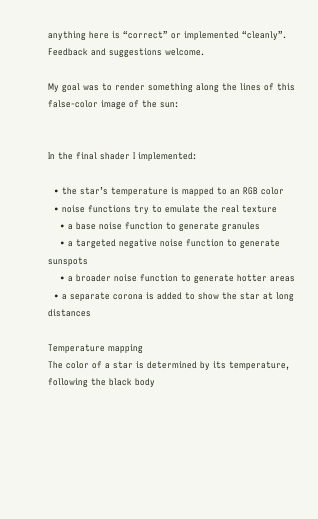anything here is “correct” or implemented “cleanly”.  Feedback and suggestions welcome.

My goal was to render something along the lines of this false-color image of the sun:


In the final shader I implemented:

  • the star’s temperature is mapped to an RGB color
  • noise functions try to emulate the real texture
    • a base noise function to generate granules
    • a targeted negative noise function to generate sunspots
    • a broader noise function to generate hotter areas
  • a separate corona is added to show the star at long distances

Temperature mapping
The color of a star is determined by its temperature, following the black body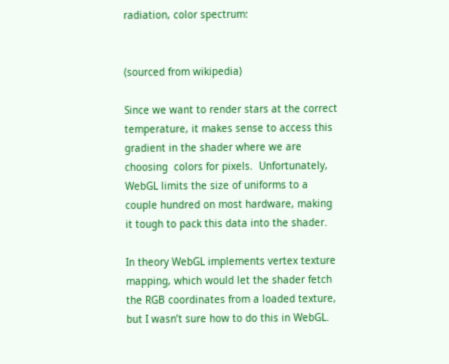radiation, color spectrum:


(sourced from wikipedia)

Since we want to render stars at the correct temperature, it makes sense to access this gradient in the shader where we are choosing  colors for pixels.  Unfortunately, WebGL limits the size of uniforms to a couple hundred on most hardware, making it tough to pack this data into the shader.

In theory WebGL implements vertex texture mapping, which would let the shader fetch the RGB coordinates from a loaded texture, but I wasn’t sure how to do this in WebGL.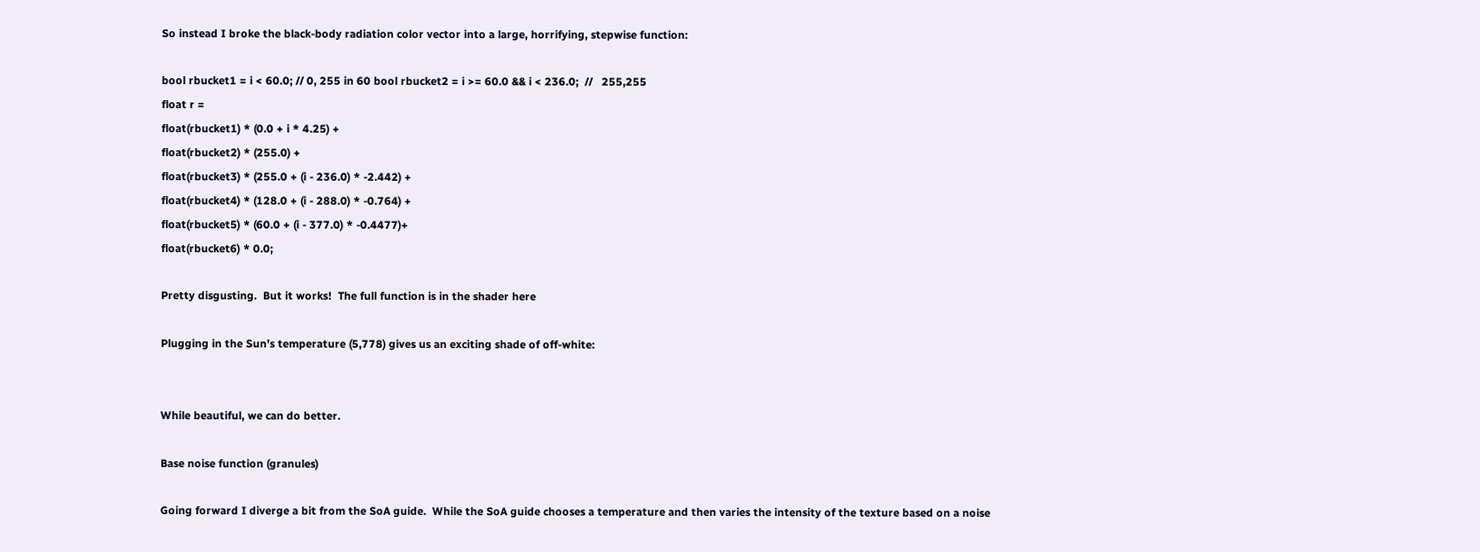So instead I broke the black-body radiation color vector into a large, horrifying, stepwise function:

bool rbucket1 = i < 60.0; // 0, 255 in 60 bool rbucket2 = i >= 60.0 && i < 236.0;  //   255,255
float r =
float(rbucket1) * (0.0 + i * 4.25) +
float(rbucket2) * (255.0) +
float(rbucket3) * (255.0 + (i - 236.0) * -2.442) +
float(rbucket4) * (128.0 + (i - 288.0) * -0.764) +
float(rbucket5) * (60.0 + (i - 377.0) * -0.4477)+
float(rbucket6) * 0.0;

Pretty disgusting.  But it works!  The full function is in the shader here

Plugging in the Sun’s temperature (5,778) gives us an exciting shade of off-white:


While beautiful, we can do better.

Base noise function (granules)

Going forward I diverge a bit from the SoA guide.  While the SoA guide chooses a temperature and then varies the intensity of the texture based on a noise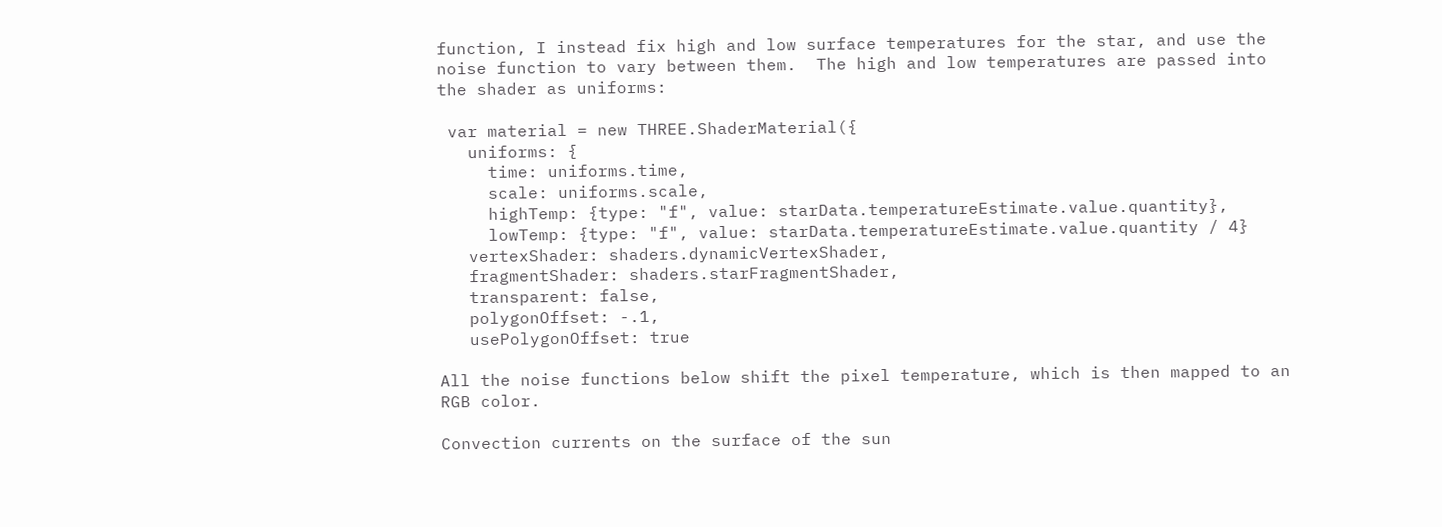function, I instead fix high and low surface temperatures for the star, and use the noise function to vary between them.  The high and low temperatures are passed into the shader as uniforms:

 var material = new THREE.ShaderMaterial({
   uniforms: {
     time: uniforms.time,
     scale: uniforms.scale,
     highTemp: {type: "f", value: starData.temperatureEstimate.value.quantity},
     lowTemp: {type: "f", value: starData.temperatureEstimate.value.quantity / 4}
   vertexShader: shaders.dynamicVertexShader,
   fragmentShader: shaders.starFragmentShader,
   transparent: false,
   polygonOffset: -.1,
   usePolygonOffset: true

All the noise functions below shift the pixel temperature, which is then mapped to an RGB color.

Convection currents on the surface of the sun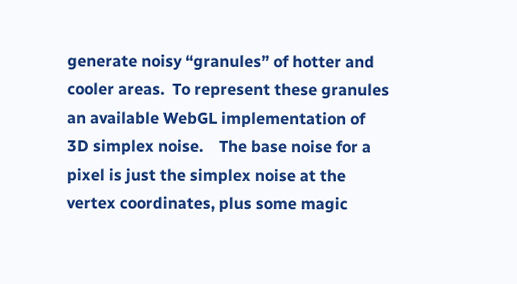generate noisy “granules” of hotter and cooler areas.  To represent these granules an available WebGL implementation of 3D simplex noise.    The base noise for a pixel is just the simplex noise at the vertex coordinates, plus some magic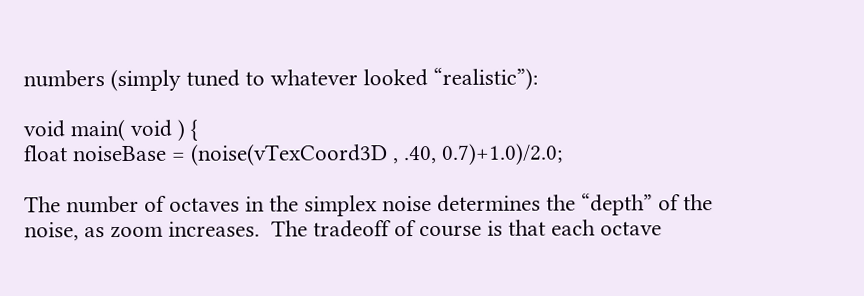numbers (simply tuned to whatever looked “realistic”):

void main( void ) {
float noiseBase = (noise(vTexCoord3D , .40, 0.7)+1.0)/2.0;

The number of octaves in the simplex noise determines the “depth” of the noise, as zoom increases.  The tradeoff of course is that each octave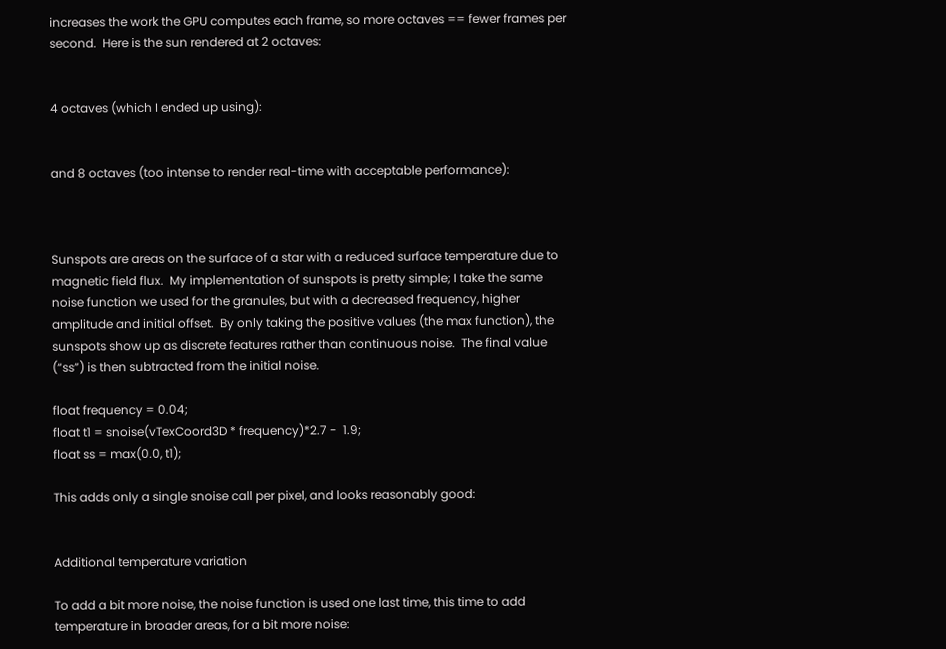increases the work the GPU computes each frame, so more octaves == fewer frames per second.  Here is the sun rendered at 2 octaves:


4 octaves (which I ended up using):


and 8 octaves (too intense to render real-time with acceptable performance):



Sunspots are areas on the surface of a star with a reduced surface temperature due to magnetic field flux.  My implementation of sunspots is pretty simple; I take the same noise function we used for the granules, but with a decreased frequency, higher amplitude and initial offset.  By only taking the positive values (the max function), the sunspots show up as discrete features rather than continuous noise.  The final value (“ss”) is then subtracted from the initial noise.

float frequency = 0.04;
float t1 = snoise(vTexCoord3D * frequency)*2.7 -  1.9;
float ss = max(0.0, t1);

This adds only a single snoise call per pixel, and looks reasonably good:


Additional temperature variation

To add a bit more noise, the noise function is used one last time, this time to add temperature in broader areas, for a bit more noise: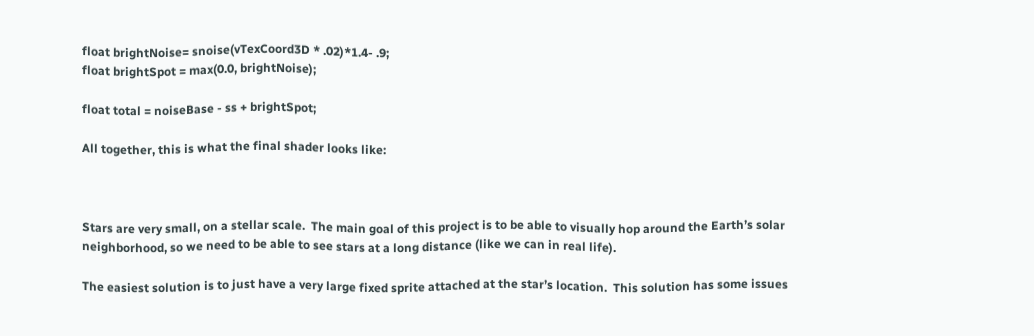float brightNoise= snoise(vTexCoord3D * .02)*1.4- .9;
float brightSpot = max(0.0, brightNoise);

float total = noiseBase - ss + brightSpot;

All together, this is what the final shader looks like:



Stars are very small, on a stellar scale.  The main goal of this project is to be able to visually hop around the Earth’s solar neighborhood, so we need to be able to see stars at a long distance (like we can in real life).

The easiest solution is to just have a very large fixed sprite attached at the star’s location.  This solution has some issues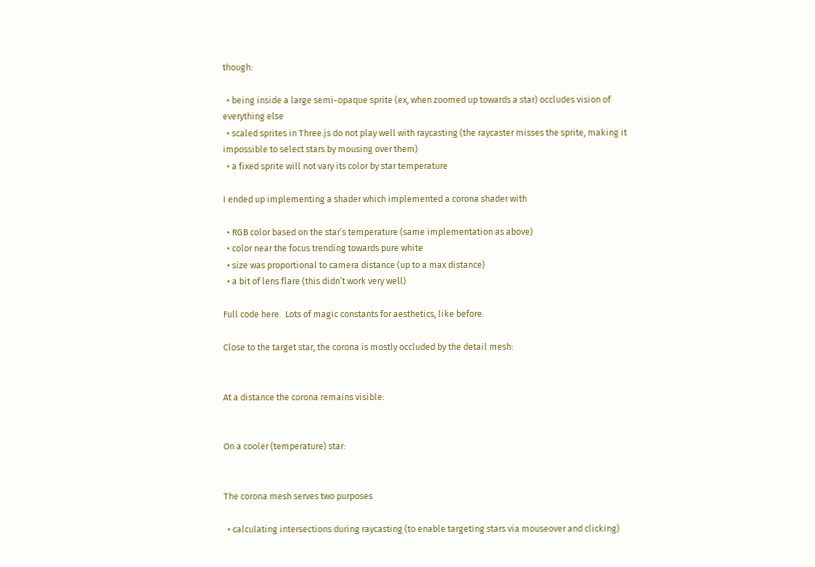though:

  • being inside a large semi-opaque sprite (ex, when zoomed up towards a star) occludes vision of everything else
  • scaled sprites in Three.js do not play well with raycasting (the raycaster misses the sprite, making it impossible to select stars by mousing over them)
  • a fixed sprite will not vary its color by star temperature

I ended up implementing a shader which implemented a corona shader with

  • RGB color based on the star’s temperature (same implementation as above)
  • color near the focus trending towards pure white
  • size was proportional to camera distance (up to a max distance)
  • a bit of lens flare (this didn’t work very well)

Full code here.  Lots of magic constants for aesthetics, like before.

Close to the target star, the corona is mostly occluded by the detail mesh:


At a distance the corona remains visible:


On a cooler (temperature) star:


The corona mesh serves two purposes

  • calculating intersections during raycasting (to enable targeting stars via mouseover and clicking)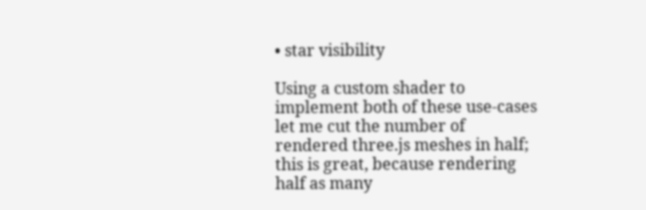• star visibility

Using a custom shader to implement both of these use-cases let me cut the number of rendered three.js meshes in half; this is great, because rendering half as many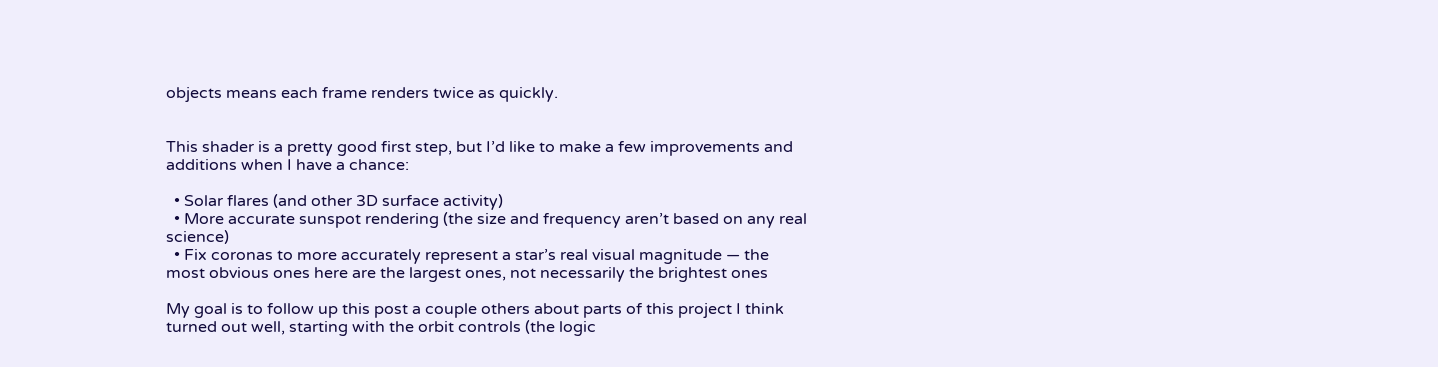objects means each frame renders twice as quickly.


This shader is a pretty good first step, but I’d like to make a few improvements and additions when I have a chance:

  • Solar flares (and other 3D surface activity)
  • More accurate sunspot rendering (the size and frequency aren’t based on any real science)
  • Fix coronas to more accurately represent a star’s real visual magnitude — the most obvious ones here are the largest ones, not necessarily the brightest ones

My goal is to follow up this post a couple others about parts of this project I think turned out well, starting with the orbit controls (the logic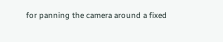for panning the camera around a fixed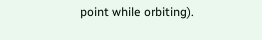point while orbiting).